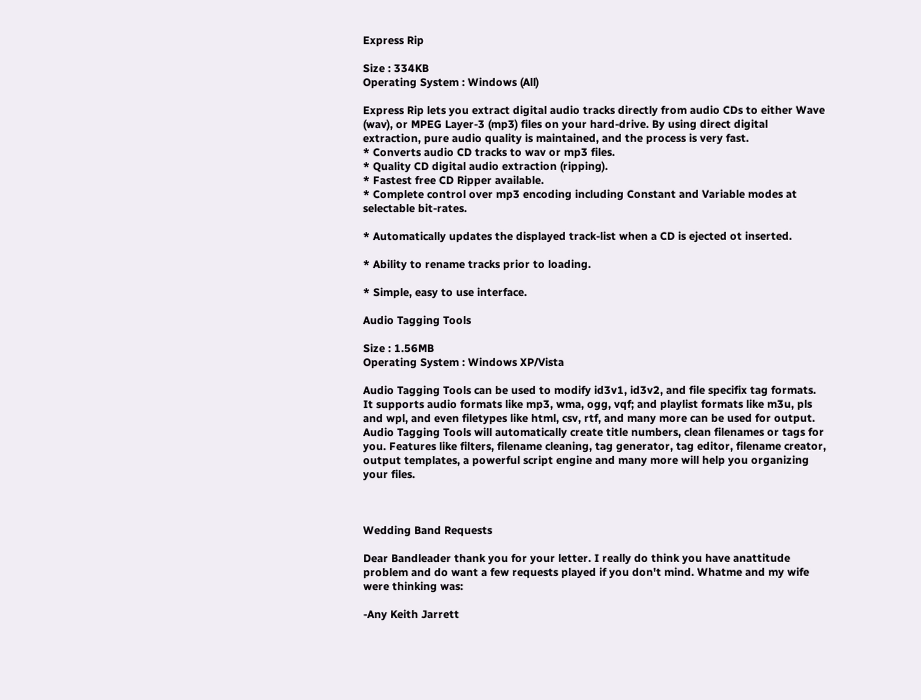Express Rip

Size : 334KB
Operating System : Windows (All)

Express Rip lets you extract digital audio tracks directly from audio CDs to either Wave (wav), or MPEG Layer-3 (mp3) files on your hard-drive. By using direct digital extraction, pure audio quality is maintained, and the process is very fast.
* Converts audio CD tracks to wav or mp3 files.
* Quality CD digital audio extraction (ripping).
* Fastest free CD Ripper available.
* Complete control over mp3 encoding including Constant and Variable modes at selectable bit-rates.

* Automatically updates the displayed track-list when a CD is ejected ot inserted.

* Ability to rename tracks prior to loading.

* Simple, easy to use interface.

Audio Tagging Tools

Size : 1.56MB
Operating System : Windows XP/Vista

Audio Tagging Tools can be used to modify id3v1, id3v2, and file specifix tag formats. It supports audio formats like mp3, wma, ogg, vqf; and playlist formats like m3u, pls and wpl, and even filetypes like html, csv, rtf, and many more can be used for output. Audio Tagging Tools will automatically create title numbers, clean filenames or tags for you. Features like filters, filename cleaning, tag generator, tag editor, filename creator, output templates, a powerful script engine and many more will help you organizing your files.



Wedding Band Requests

Dear Bandleader thank you for your letter. I really do think you have anattitude problem and do want a few requests played if you don't mind. Whatme and my wife were thinking was:

-Any Keith Jarrett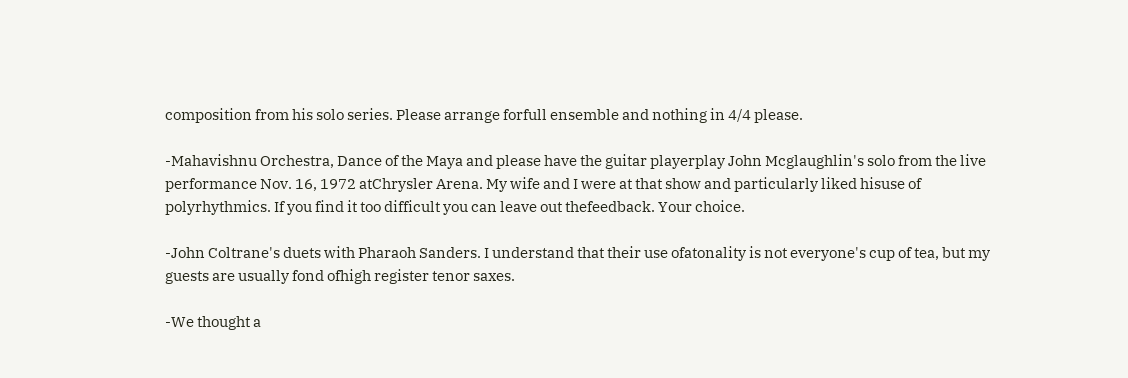composition from his solo series. Please arrange forfull ensemble and nothing in 4/4 please.

-Mahavishnu Orchestra, Dance of the Maya and please have the guitar playerplay John Mcglaughlin's solo from the live performance Nov. 16, 1972 atChrysler Arena. My wife and I were at that show and particularly liked hisuse of polyrhythmics. If you find it too difficult you can leave out thefeedback. Your choice.

-John Coltrane's duets with Pharaoh Sanders. I understand that their use ofatonality is not everyone's cup of tea, but my guests are usually fond ofhigh register tenor saxes.

-We thought a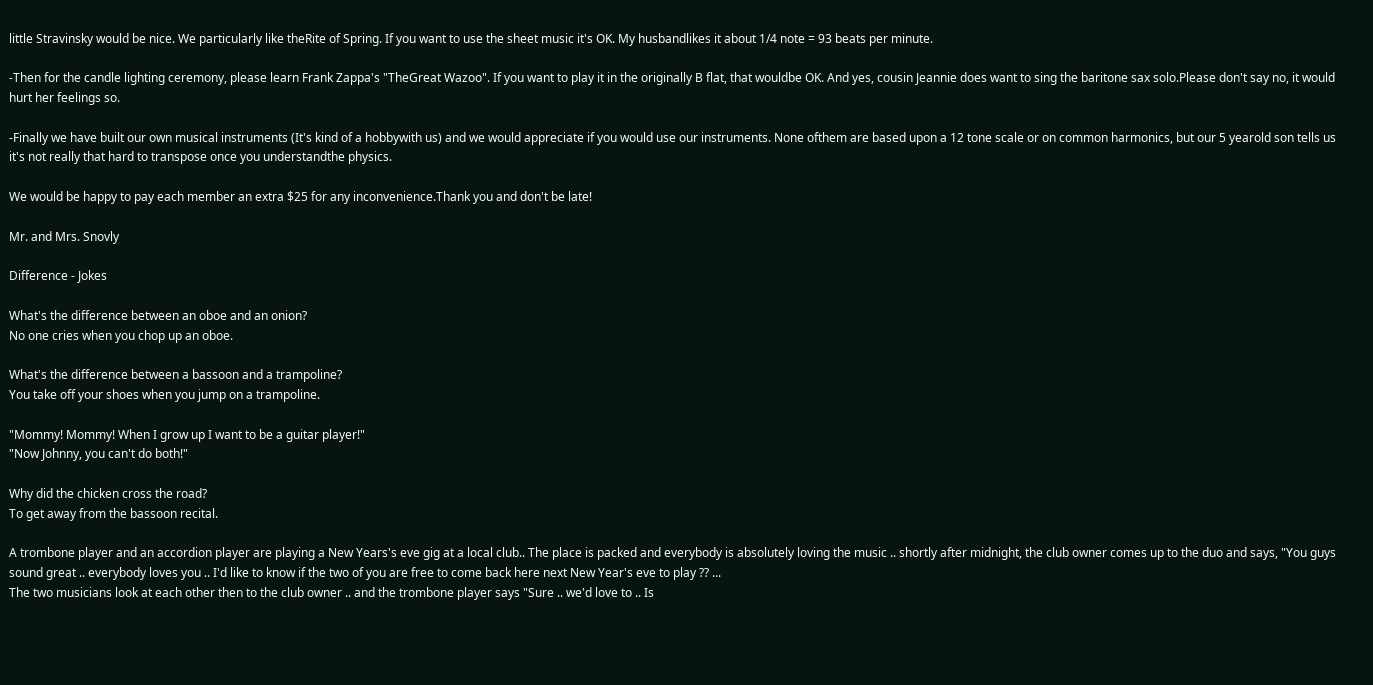little Stravinsky would be nice. We particularly like theRite of Spring. If you want to use the sheet music it's OK. My husbandlikes it about 1/4 note = 93 beats per minute.

-Then for the candle lighting ceremony, please learn Frank Zappa's "TheGreat Wazoo". If you want to play it in the originally B flat, that wouldbe OK. And yes, cousin Jeannie does want to sing the baritone sax solo.Please don't say no, it would hurt her feelings so.

-Finally we have built our own musical instruments (It's kind of a hobbywith us) and we would appreciate if you would use our instruments. None ofthem are based upon a 12 tone scale or on common harmonics, but our 5 yearold son tells us it's not really that hard to transpose once you understandthe physics.

We would be happy to pay each member an extra $25 for any inconvenience.Thank you and don't be late!

Mr. and Mrs. Snovly

Difference - Jokes

What's the difference between an oboe and an onion?
No one cries when you chop up an oboe.

What's the difference between a bassoon and a trampoline?
You take off your shoes when you jump on a trampoline.

"Mommy! Mommy! When I grow up I want to be a guitar player!"
"Now Johnny, you can't do both!"

Why did the chicken cross the road?
To get away from the bassoon recital.

A trombone player and an accordion player are playing a New Years's eve gig at a local club.. The place is packed and everybody is absolutely loving the music .. shortly after midnight, the club owner comes up to the duo and says, "You guys sound great .. everybody loves you .. I'd like to know if the two of you are free to come back here next New Year's eve to play ?? ...
The two musicians look at each other then to the club owner .. and the trombone player says "Sure .. we'd love to .. Is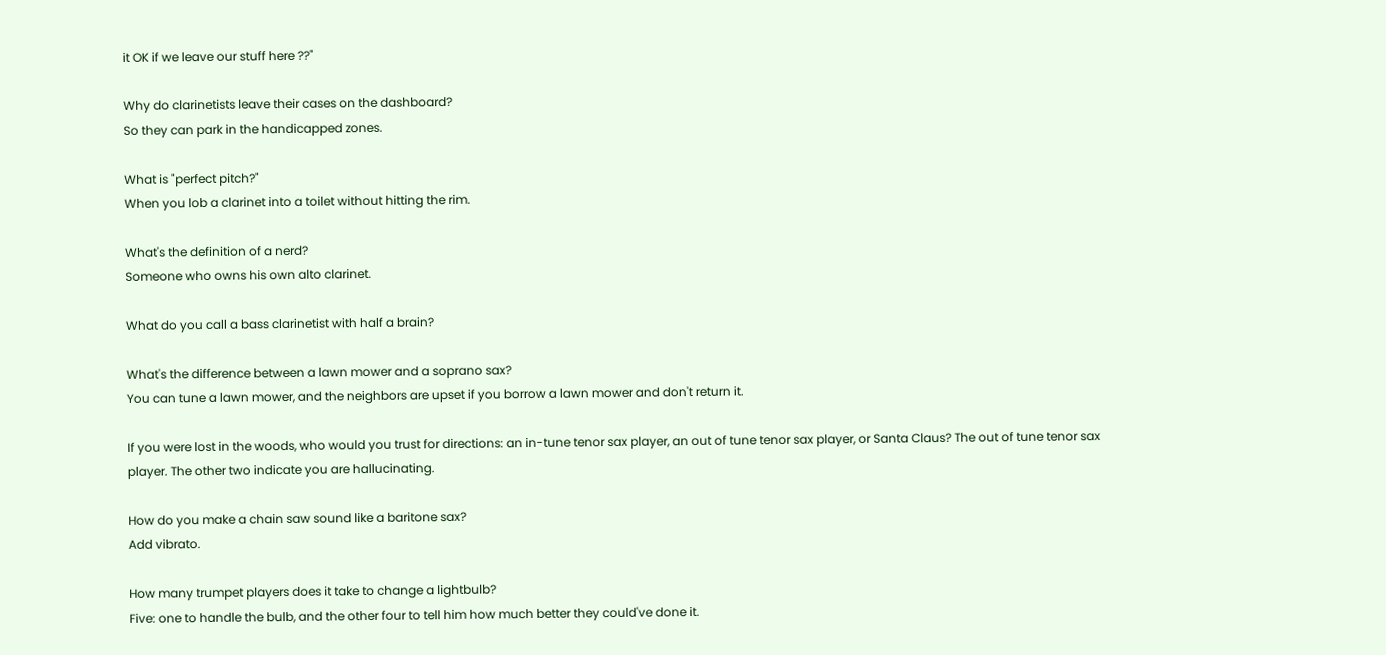it OK if we leave our stuff here ??"

Why do clarinetists leave their cases on the dashboard?
So they can park in the handicapped zones.

What is "perfect pitch?"
When you lob a clarinet into a toilet without hitting the rim.

What's the definition of a nerd?
Someone who owns his own alto clarinet.

What do you call a bass clarinetist with half a brain?

What's the difference between a lawn mower and a soprano sax?
You can tune a lawn mower, and the neighbors are upset if you borrow a lawn mower and don't return it.

If you were lost in the woods, who would you trust for directions: an in-tune tenor sax player, an out of tune tenor sax player, or Santa Claus? The out of tune tenor sax player. The other two indicate you are hallucinating.

How do you make a chain saw sound like a baritone sax?
Add vibrato.

How many trumpet players does it take to change a lightbulb?
Five: one to handle the bulb, and the other four to tell him how much better they could've done it.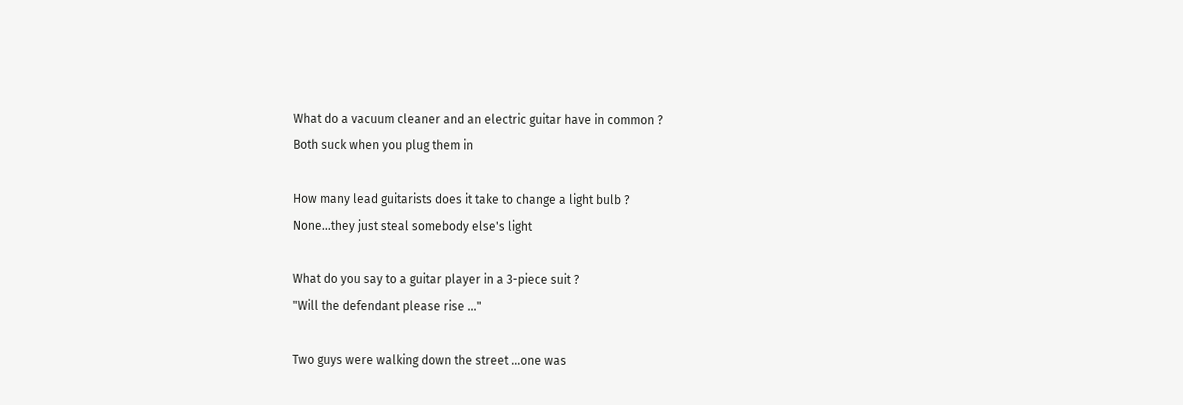What do a vacuum cleaner and an electric guitar have in common ?
Both suck when you plug them in

How many lead guitarists does it take to change a light bulb ?
None...they just steal somebody else's light

What do you say to a guitar player in a 3-piece suit ?
"Will the defendant please rise ..."

Two guys were walking down the street ...one was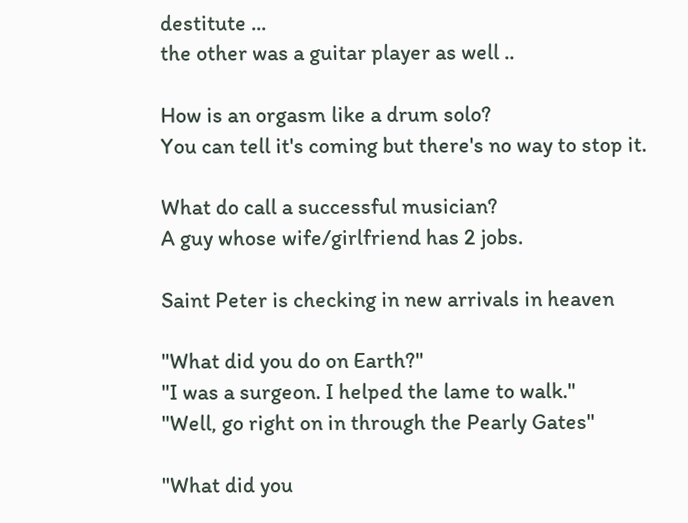destitute ...
the other was a guitar player as well ..

How is an orgasm like a drum solo?
You can tell it's coming but there's no way to stop it.

What do call a successful musician?
A guy whose wife/girlfriend has 2 jobs.

Saint Peter is checking in new arrivals in heaven

"What did you do on Earth?"
"I was a surgeon. I helped the lame to walk."
"Well, go right on in through the Pearly Gates"

"What did you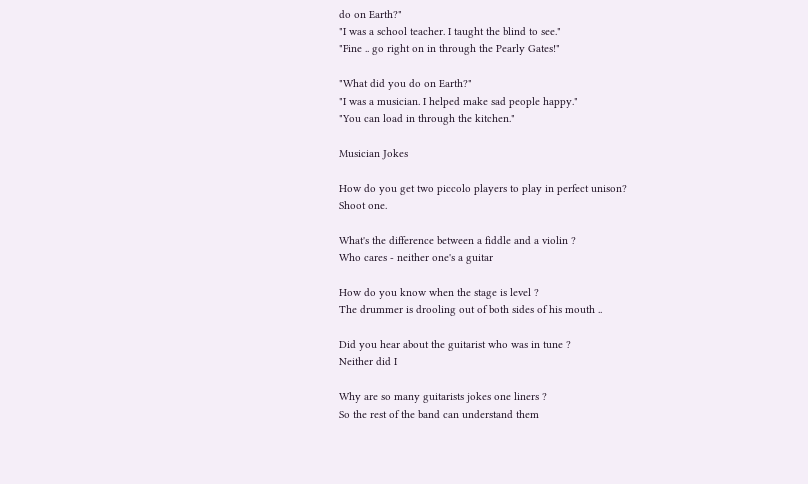do on Earth?"
"I was a school teacher. I taught the blind to see."
"Fine .. go right on in through the Pearly Gates!"

"What did you do on Earth?"
"I was a musician. I helped make sad people happy."
"You can load in through the kitchen."

Musician Jokes

How do you get two piccolo players to play in perfect unison?
Shoot one.

What's the difference between a fiddle and a violin ?
Who cares - neither one's a guitar

How do you know when the stage is level ?
The drummer is drooling out of both sides of his mouth ..

Did you hear about the guitarist who was in tune ?
Neither did I

Why are so many guitarists jokes one liners ?
So the rest of the band can understand them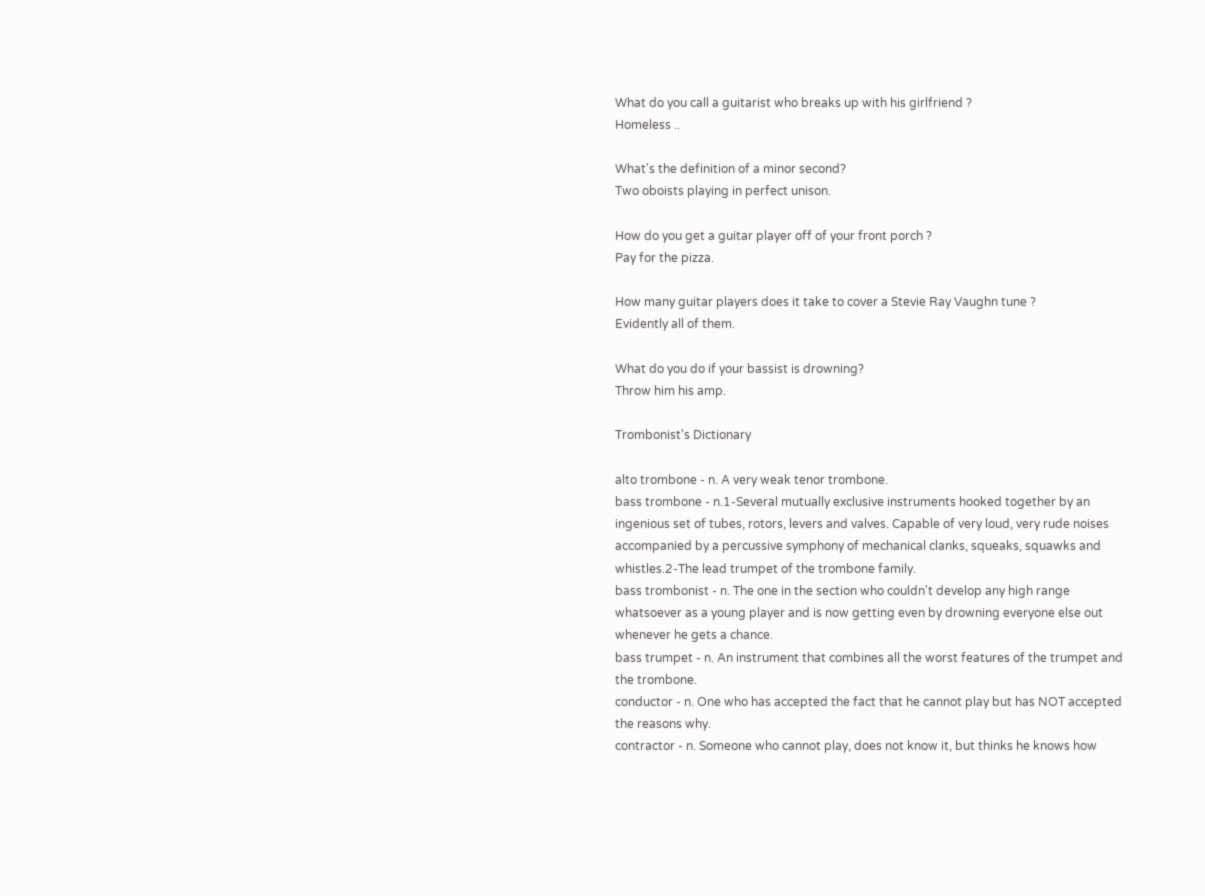What do you call a guitarist who breaks up with his girlfriend ?
Homeless ..

What's the definition of a minor second?
Two oboists playing in perfect unison.

How do you get a guitar player off of your front porch ?
Pay for the pizza.

How many guitar players does it take to cover a Stevie Ray Vaughn tune ?
Evidently all of them.

What do you do if your bassist is drowning?
Throw him his amp.

Trombonist's Dictionary

alto trombone - n. A very weak tenor trombone.
bass trombone - n.1-Several mutually exclusive instruments hooked together by an ingenious set of tubes, rotors, levers and valves. Capable of very loud, very rude noises accompanied by a percussive symphony of mechanical clanks, squeaks, squawks and whistles.2-The lead trumpet of the trombone family.
bass trombonist - n. The one in the section who couldn't develop any high range whatsoever as a young player and is now getting even by drowning everyone else out whenever he gets a chance.
bass trumpet - n. An instrument that combines all the worst features of the trumpet and the trombone.
conductor - n. One who has accepted the fact that he cannot play but has NOT accepted the reasons why.
contractor - n. Someone who cannot play, does not know it, but thinks he knows how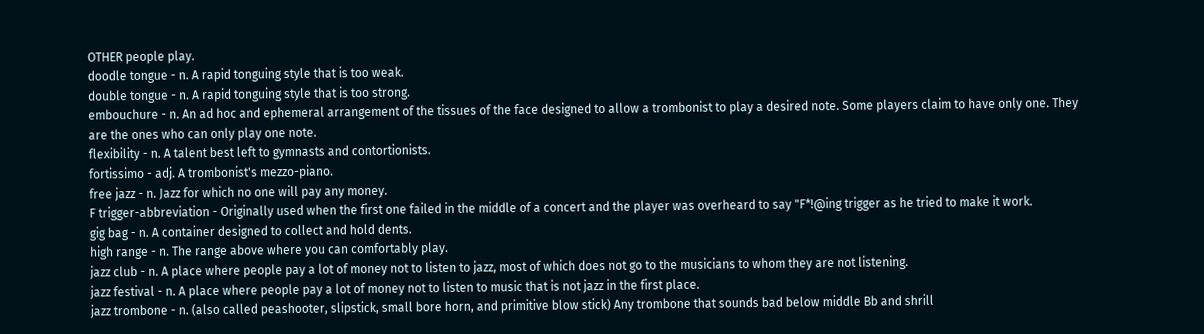OTHER people play.
doodle tongue - n. A rapid tonguing style that is too weak.
double tongue - n. A rapid tonguing style that is too strong.
embouchure - n. An ad hoc and ephemeral arrangement of the tissues of the face designed to allow a trombonist to play a desired note. Some players claim to have only one. They are the ones who can only play one note.
flexibility - n. A talent best left to gymnasts and contortionists.
fortissimo - adj. A trombonist's mezzo-piano.
free jazz - n. Jazz for which no one will pay any money.
F trigger-abbreviation - Originally used when the first one failed in the middle of a concert and the player was overheard to say "F*!@ing trigger as he tried to make it work.
gig bag - n. A container designed to collect and hold dents.
high range - n. The range above where you can comfortably play.
jazz club - n. A place where people pay a lot of money not to listen to jazz, most of which does not go to the musicians to whom they are not listening.
jazz festival - n. A place where people pay a lot of money not to listen to music that is not jazz in the first place.
jazz trombone - n. (also called peashooter, slipstick, small bore horn, and primitive blow stick) Any trombone that sounds bad below middle Bb and shrill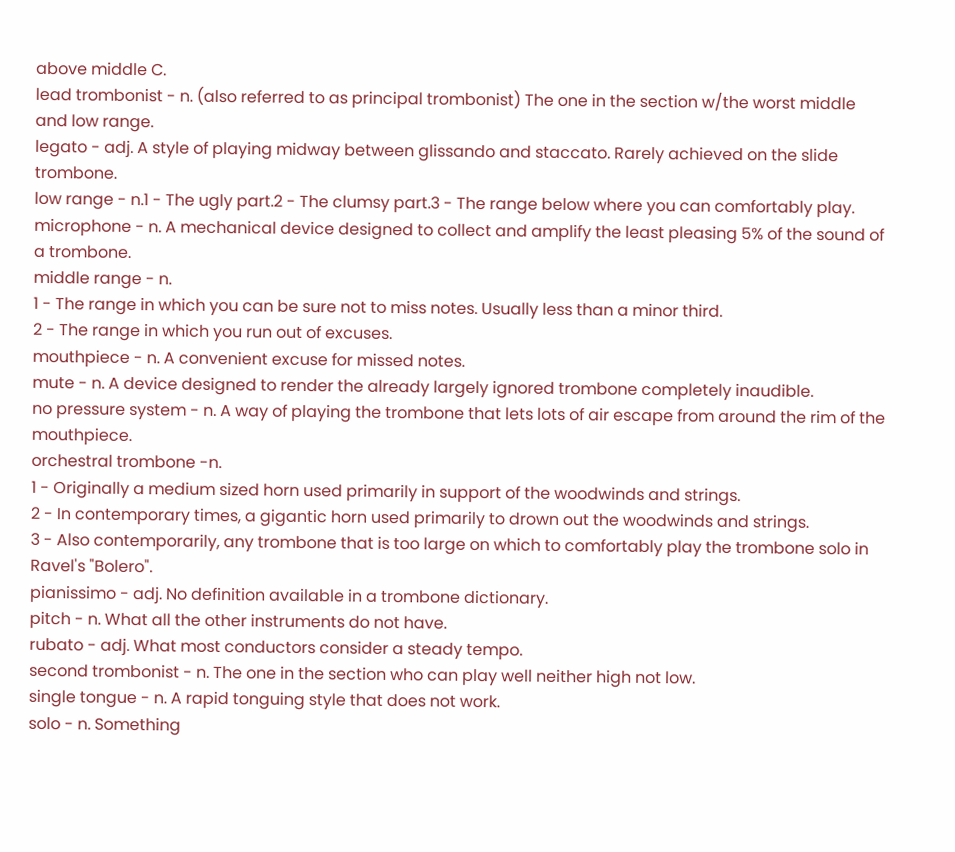above middle C.
lead trombonist - n. (also referred to as principal trombonist) The one in the section w/the worst middle and low range.
legato - adj. A style of playing midway between glissando and staccato. Rarely achieved on the slide trombone.
low range - n.1 - The ugly part.2 - The clumsy part.3 - The range below where you can comfortably play.
microphone - n. A mechanical device designed to collect and amplify the least pleasing 5% of the sound of a trombone.
middle range - n.
1 - The range in which you can be sure not to miss notes. Usually less than a minor third.
2 - The range in which you run out of excuses.
mouthpiece - n. A convenient excuse for missed notes.
mute - n. A device designed to render the already largely ignored trombone completely inaudible.
no pressure system - n. A way of playing the trombone that lets lots of air escape from around the rim of the mouthpiece.
orchestral trombone -n.
1 - Originally a medium sized horn used primarily in support of the woodwinds and strings.
2 - In contemporary times, a gigantic horn used primarily to drown out the woodwinds and strings.
3 - Also contemporarily, any trombone that is too large on which to comfortably play the trombone solo in Ravel's "Bolero".
pianissimo - adj. No definition available in a trombone dictionary.
pitch - n. What all the other instruments do not have.
rubato - adj. What most conductors consider a steady tempo.
second trombonist - n. The one in the section who can play well neither high not low.
single tongue - n. A rapid tonguing style that does not work.
solo - n. Something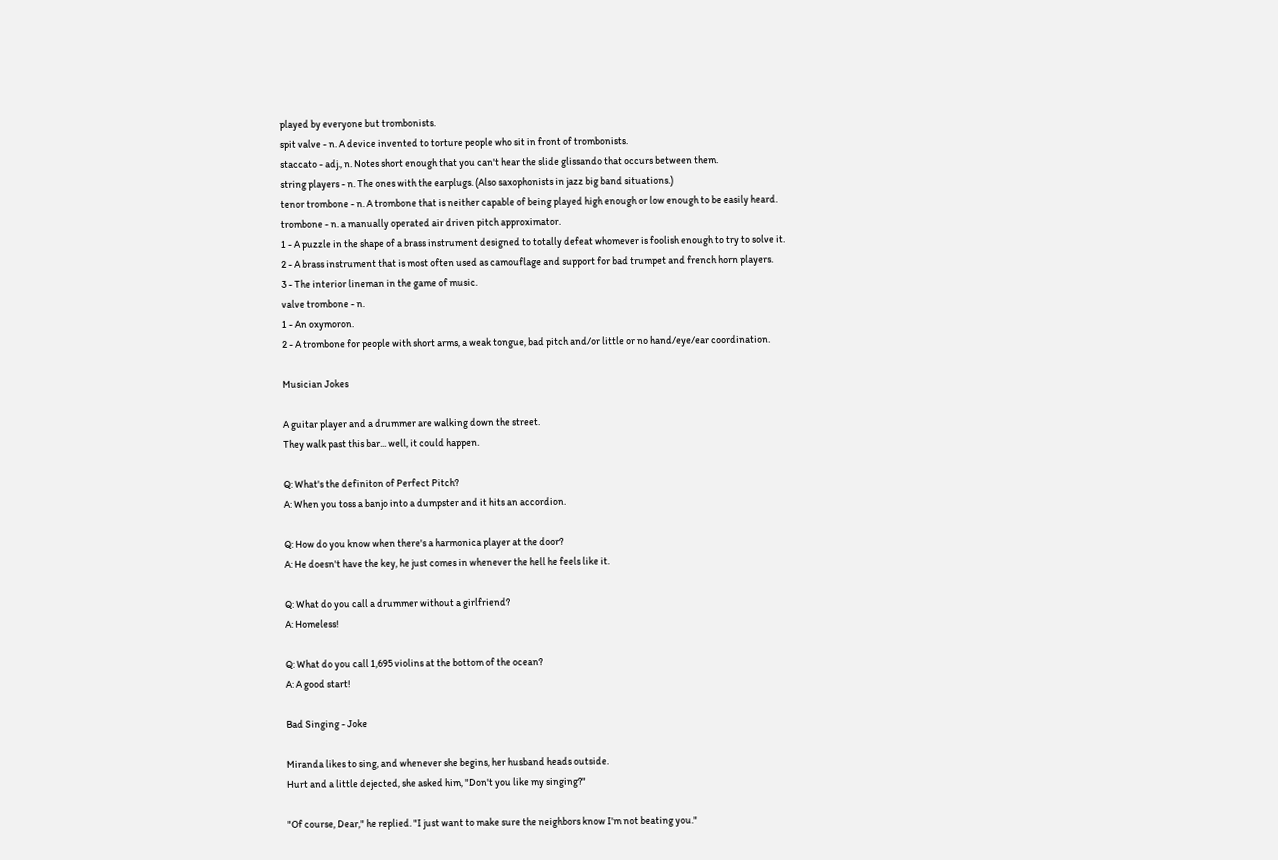played by everyone but trombonists.
spit valve - n. A device invented to torture people who sit in front of trombonists.
staccato - adj., n. Notes short enough that you can't hear the slide glissando that occurs between them.
string players - n. The ones with the earplugs. (Also saxophonists in jazz big band situations.)
tenor trombone - n. A trombone that is neither capable of being played high enough or low enough to be easily heard.
trombone - n. a manually operated air driven pitch approximator.
1 - A puzzle in the shape of a brass instrument designed to totally defeat whomever is foolish enough to try to solve it.
2 - A brass instrument that is most often used as camouflage and support for bad trumpet and french horn players.
3 - The interior lineman in the game of music.
valve trombone - n.
1 - An oxymoron.
2 - A trombone for people with short arms, a weak tongue, bad pitch and/or little or no hand/eye/ear coordination.

Musician Jokes

A guitar player and a drummer are walking down the street.
They walk past this bar... well, it could happen.

Q: What's the definiton of Perfect Pitch?
A: When you toss a banjo into a dumpster and it hits an accordion.

Q: How do you know when there's a harmonica player at the door?
A: He doesn't have the key, he just comes in whenever the hell he feels like it.

Q: What do you call a drummer without a girlfriend?
A: Homeless!

Q: What do you call 1,695 violins at the bottom of the ocean?
A: A good start!

Bad Singing - Joke

Miranda likes to sing, and whenever she begins, her husband heads outside.
Hurt and a little dejected, she asked him, "Don't you like my singing?"

"Of course, Dear," he replied. "I just want to make sure the neighbors know I'm not beating you."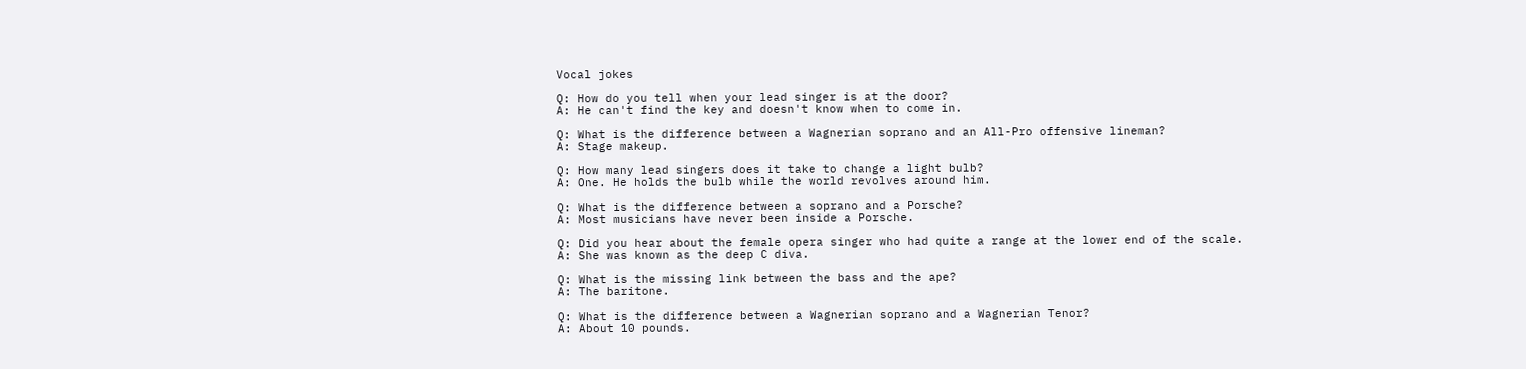Vocal jokes

Q: How do you tell when your lead singer is at the door?
A: He can't find the key and doesn't know when to come in.

Q: What is the difference between a Wagnerian soprano and an All-Pro offensive lineman?
A: Stage makeup.

Q: How many lead singers does it take to change a light bulb?
A: One. He holds the bulb while the world revolves around him.

Q: What is the difference between a soprano and a Porsche?
A: Most musicians have never been inside a Porsche.

Q: Did you hear about the female opera singer who had quite a range at the lower end of the scale.
A: She was known as the deep C diva.

Q: What is the missing link between the bass and the ape?
A: The baritone.

Q: What is the difference between a Wagnerian soprano and a Wagnerian Tenor?
A: About 10 pounds.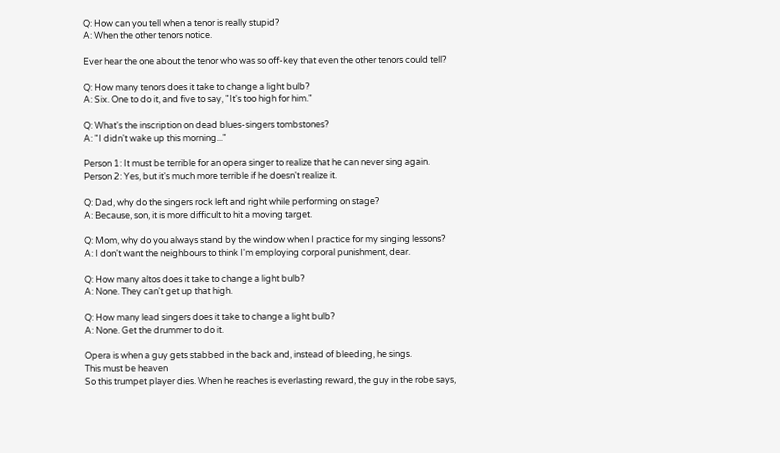Q: How can you tell when a tenor is really stupid?
A: When the other tenors notice.

Ever hear the one about the tenor who was so off-key that even the other tenors could tell?

Q: How many tenors does it take to change a light bulb?
A: Six. One to do it, and five to say, "It's too high for him."

Q: What's the inscription on dead blues-singers tombstones?
A: "I didn't wake up this morning..."

Person 1: It must be terrible for an opera singer to realize that he can never sing again.
Person 2: Yes, but it's much more terrible if he doesn't realize it.

Q: Dad, why do the singers rock left and right while performing on stage?
A: Because, son, it is more difficult to hit a moving target.

Q: Mom, why do you always stand by the window when I practice for my singing lessons?
A: I don't want the neighbours to think I'm employing corporal punishment, dear.

Q: How many altos does it take to change a light bulb?
A: None. They can't get up that high.

Q: How many lead singers does it take to change a light bulb?
A: None. Get the drummer to do it.

Opera is when a guy gets stabbed in the back and, instead of bleeding, he sings.
This must be heaven
So this trumpet player dies. When he reaches is everlasting reward, the guy in the robe says,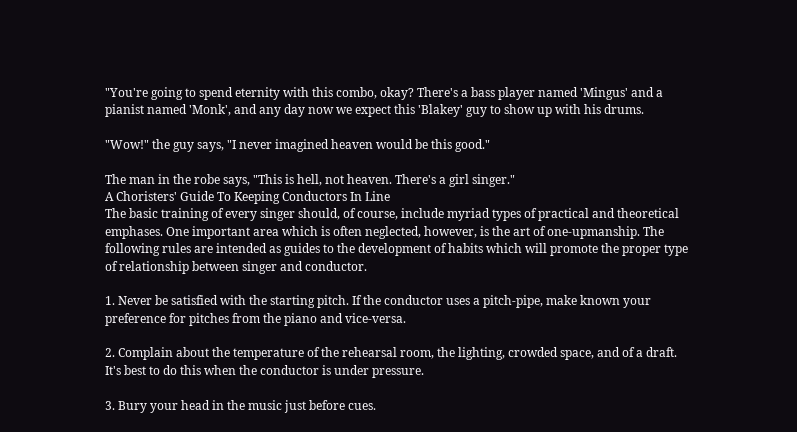"You're going to spend eternity with this combo, okay? There's a bass player named 'Mingus' and a pianist named 'Monk', and any day now we expect this 'Blakey' guy to show up with his drums.

"Wow!" the guy says, "I never imagined heaven would be this good."

The man in the robe says, "This is hell, not heaven. There's a girl singer."
A Choristers' Guide To Keeping Conductors In Line
The basic training of every singer should, of course, include myriad types of practical and theoretical emphases. One important area which is often neglected, however, is the art of one-upmanship. The following rules are intended as guides to the development of habits which will promote the proper type of relationship between singer and conductor.

1. Never be satisfied with the starting pitch. If the conductor uses a pitch-pipe, make known your preference for pitches from the piano and vice-versa.

2. Complain about the temperature of the rehearsal room, the lighting, crowded space, and of a draft. It's best to do this when the conductor is under pressure.

3. Bury your head in the music just before cues.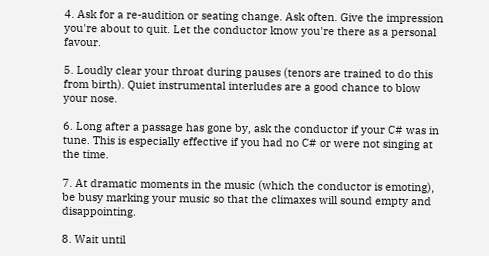4. Ask for a re-audition or seating change. Ask often. Give the impression you're about to quit. Let the conductor know you're there as a personal favour.

5. Loudly clear your throat during pauses (tenors are trained to do this from birth). Quiet instrumental interludes are a good chance to blow your nose.

6. Long after a passage has gone by, ask the conductor if your C# was in tune. This is especially effective if you had no C# or were not singing at the time.

7. At dramatic moments in the music (which the conductor is emoting), be busy marking your music so that the climaxes will sound empty and disappointing.

8. Wait until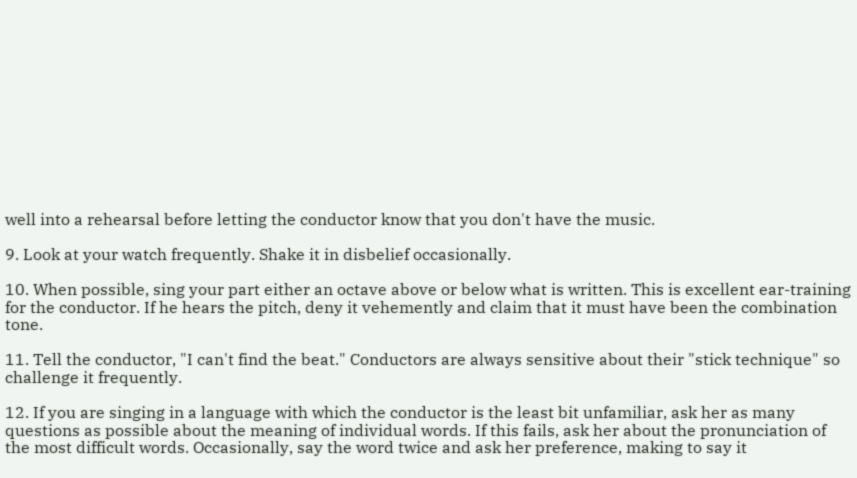well into a rehearsal before letting the conductor know that you don't have the music.

9. Look at your watch frequently. Shake it in disbelief occasionally.

10. When possible, sing your part either an octave above or below what is written. This is excellent ear-training for the conductor. If he hears the pitch, deny it vehemently and claim that it must have been the combination tone.

11. Tell the conductor, "I can't find the beat." Conductors are always sensitive about their "stick technique" so challenge it frequently.

12. If you are singing in a language with which the conductor is the least bit unfamiliar, ask her as many questions as possible about the meaning of individual words. If this fails, ask her about the pronunciation of the most difficult words. Occasionally, say the word twice and ask her preference, making to say it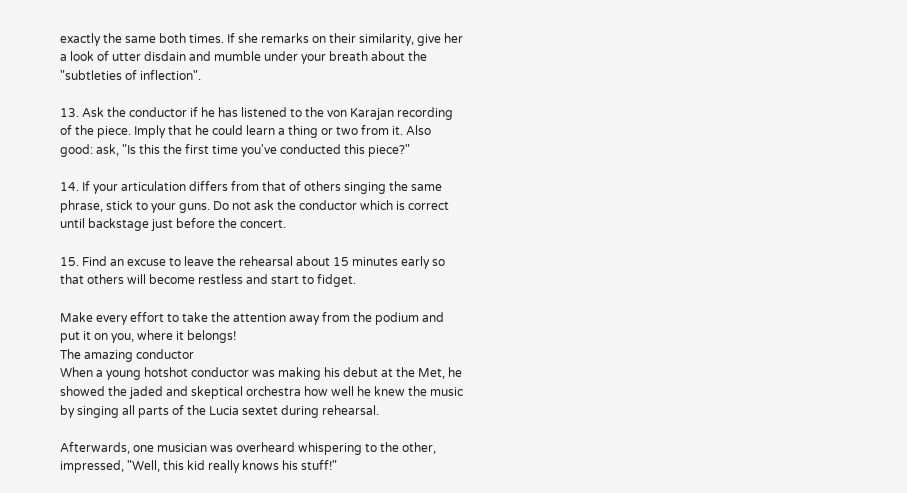exactly the same both times. If she remarks on their similarity, give her a look of utter disdain and mumble under your breath about the "subtleties of inflection".

13. Ask the conductor if he has listened to the von Karajan recording of the piece. Imply that he could learn a thing or two from it. Also good: ask, "Is this the first time you've conducted this piece?"

14. If your articulation differs from that of others singing the same phrase, stick to your guns. Do not ask the conductor which is correct until backstage just before the concert.

15. Find an excuse to leave the rehearsal about 15 minutes early so that others will become restless and start to fidget.

Make every effort to take the attention away from the podium and put it on you, where it belongs!
The amazing conductor
When a young hotshot conductor was making his debut at the Met, he showed the jaded and skeptical orchestra how well he knew the music by singing all parts of the Lucia sextet during rehearsal.

Afterwards, one musician was overheard whispering to the other, impressed, "Well, this kid really knows his stuff!"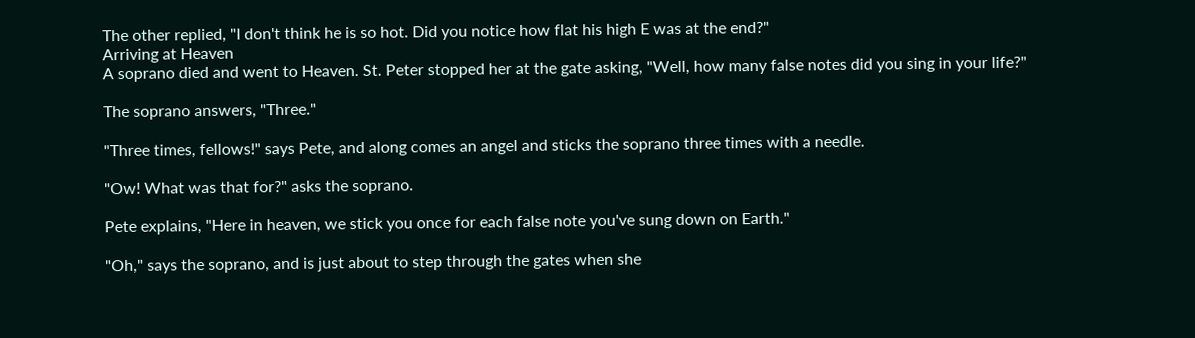The other replied, "I don't think he is so hot. Did you notice how flat his high E was at the end?"
Arriving at Heaven
A soprano died and went to Heaven. St. Peter stopped her at the gate asking, "Well, how many false notes did you sing in your life?"

The soprano answers, "Three."

"Three times, fellows!" says Pete, and along comes an angel and sticks the soprano three times with a needle.

"Ow! What was that for?" asks the soprano.

Pete explains, "Here in heaven, we stick you once for each false note you've sung down on Earth."

"Oh," says the soprano, and is just about to step through the gates when she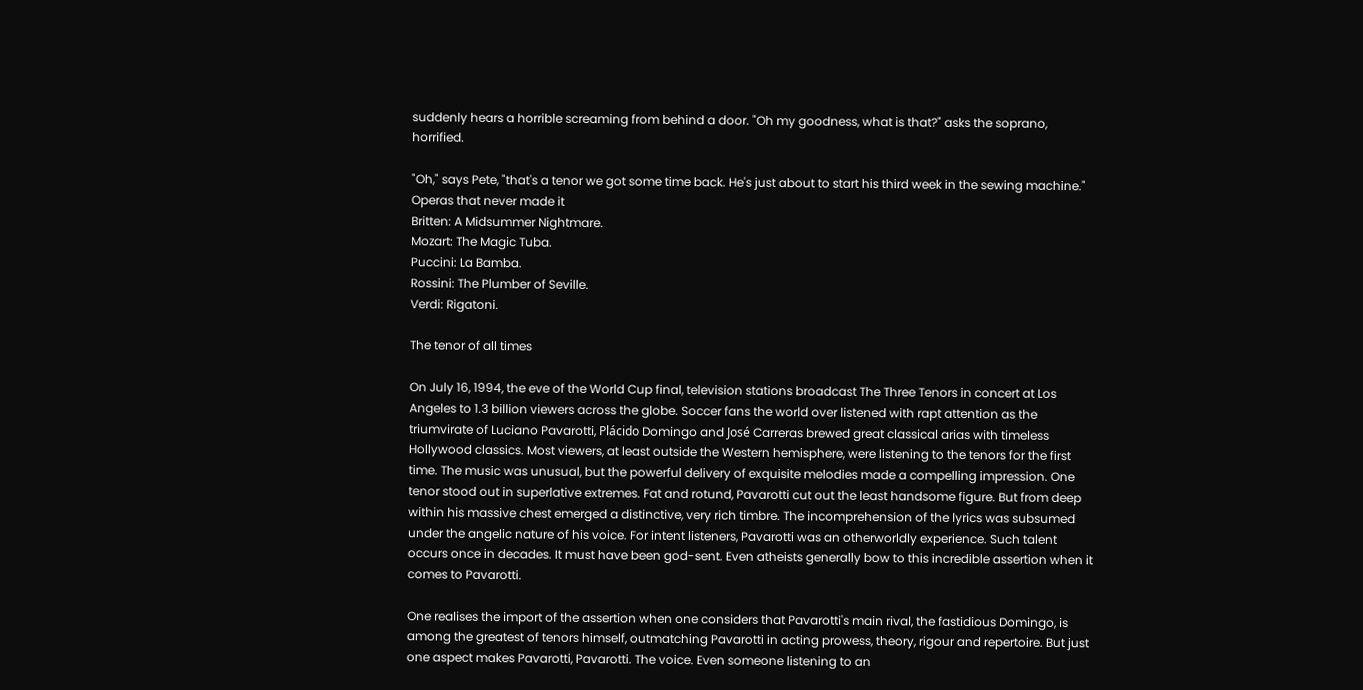suddenly hears a horrible screaming from behind a door. "Oh my goodness, what is that?" asks the soprano, horrified.

"Oh," says Pete, "that's a tenor we got some time back. He's just about to start his third week in the sewing machine."
Operas that never made it
Britten: A Midsummer Nightmare.
Mozart: The Magic Tuba.
Puccini: La Bamba.
Rossini: The Plumber of Seville.
Verdi: Rigatoni.

The tenor of all times

On July 16, 1994, the eve of the World Cup final, television stations broadcast The Three Tenors in concert at Los Angeles to 1.3 billion viewers across the globe. Soccer fans the world over listened with rapt attention as the triumvirate of Luciano Pavarotti, Plácido Domingo and José Carreras brewed great classical arias with timeless Hollywood classics. Most viewers, at least outside the Western hemisphere, were listening to the tenors for the first time. The music was unusual, but the powerful delivery of exquisite melodies made a compelling impression. One tenor stood out in superlative extremes. Fat and rotund, Pavarotti cut out the least handsome figure. But from deep within his massive chest emerged a distinctive, very rich timbre. The incomprehension of the lyrics was subsumed under the angelic nature of his voice. For intent listeners, Pavarotti was an otherworldly experience. Such talent occurs once in decades. It must have been god-sent. Even atheists generally bow to this incredible assertion when it comes to Pavarotti.

One realises the import of the assertion when one considers that Pavarotti's main rival, the fastidious Domingo, is among the greatest of tenors himself, outmatching Pavarotti in acting prowess, theory, rigour and repertoire. But just one aspect makes Pavarotti, Pavarotti. The voice. Even someone listening to an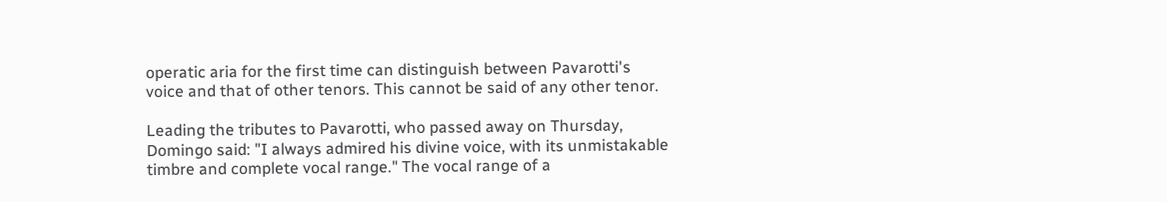operatic aria for the first time can distinguish between Pavarotti's voice and that of other tenors. This cannot be said of any other tenor.

Leading the tributes to Pavarotti, who passed away on Thursday, Domingo said: "I always admired his divine voice, with its unmistakable timbre and complete vocal range." The vocal range of a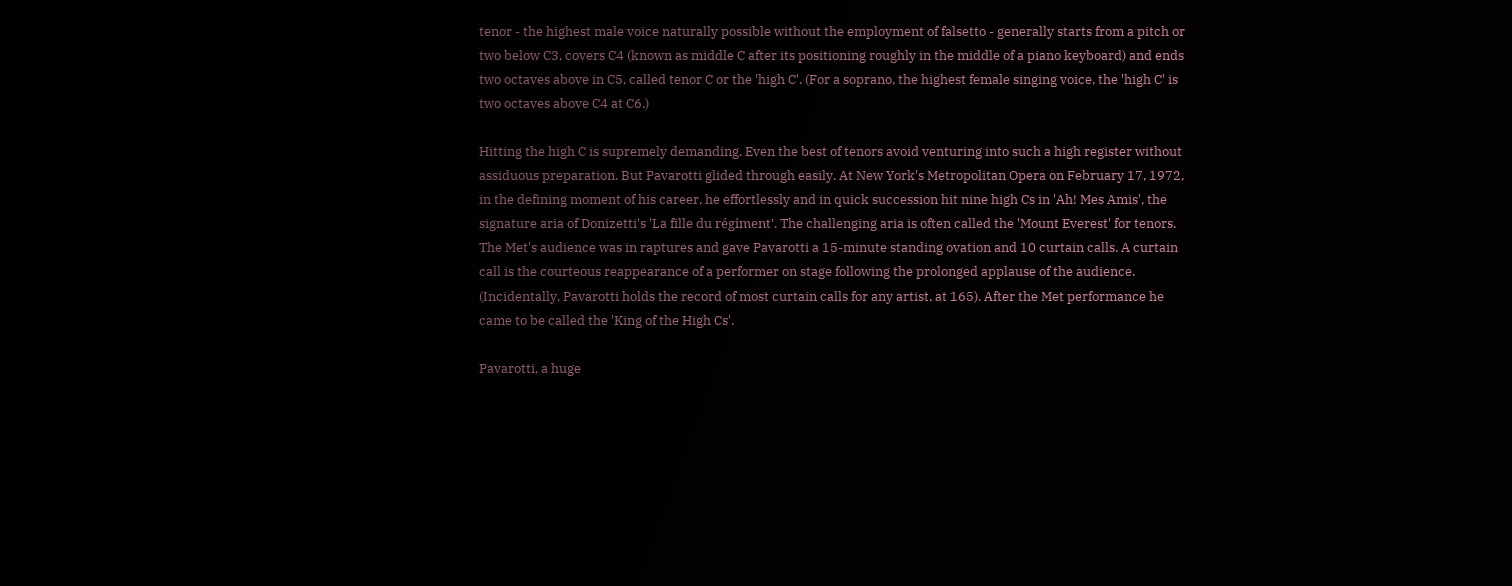tenor - the highest male voice naturally possible without the employment of falsetto - generally starts from a pitch or two below C3, covers C4 (known as middle C after its positioning roughly in the middle of a piano keyboard) and ends two octaves above in C5, called tenor C or the 'high C'. (For a soprano, the highest female singing voice, the 'high C' is two octaves above C4 at C6.)

Hitting the high C is supremely demanding. Even the best of tenors avoid venturing into such a high register without assiduous preparation. But Pavarotti glided through easily. At New York's Metropolitan Opera on February 17, 1972, in the defining moment of his career, he effortlessly and in quick succession hit nine high Cs in 'Ah! Mes Amis', the signature aria of Donizetti's 'La fille du régiment'. The challenging aria is often called the 'Mount Everest' for tenors. The Met's audience was in raptures and gave Pavarotti a 15-minute standing ovation and 10 curtain calls. A curtain call is the courteous reappearance of a performer on stage following the prolonged applause of the audience. (Incidentally, Pavarotti holds the record of most curtain calls for any artist, at 165). After the Met performance he came to be called the 'King of the High Cs'.

Pavarotti, a huge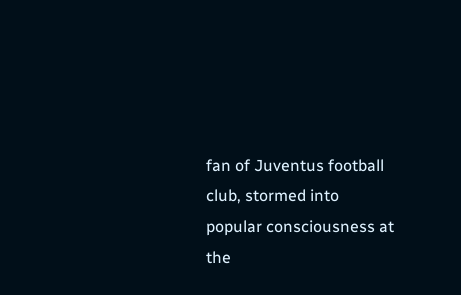fan of Juventus football club, stormed into popular consciousness at the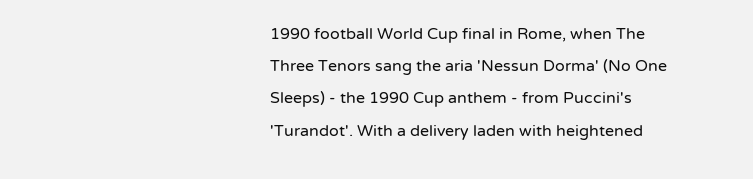1990 football World Cup final in Rome, when The Three Tenors sang the aria 'Nessun Dorma' (No One Sleeps) - the 1990 Cup anthem - from Puccini's 'Turandot'. With a delivery laden with heightened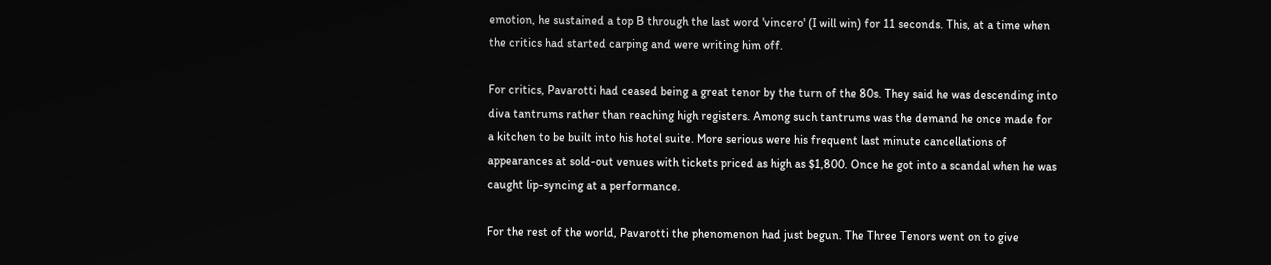emotion, he sustained a top B through the last word 'vincero' (I will win) for 11 seconds. This, at a time when the critics had started carping and were writing him off.

For critics, Pavarotti had ceased being a great tenor by the turn of the 80s. They said he was descending into diva tantrums rather than reaching high registers. Among such tantrums was the demand he once made for a kitchen to be built into his hotel suite. More serious were his frequent last minute cancellations of appearances at sold-out venues with tickets priced as high as $1,800. Once he got into a scandal when he was caught lip-syncing at a performance.

For the rest of the world, Pavarotti the phenomenon had just begun. The Three Tenors went on to give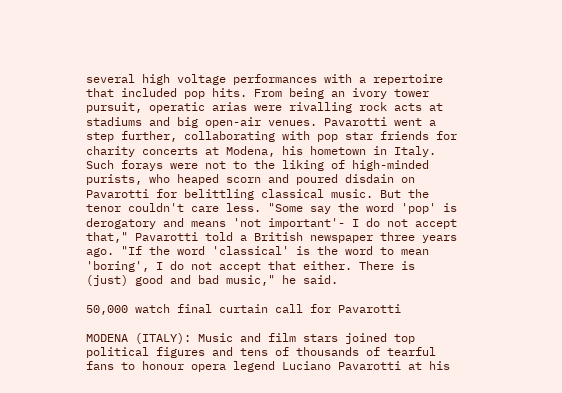several high voltage performances with a repertoire that included pop hits. From being an ivory tower pursuit, operatic arias were rivalling rock acts at stadiums and big open-air venues. Pavarotti went a step further, collaborating with pop star friends for charity concerts at Modena, his hometown in Italy. Such forays were not to the liking of high-minded purists, who heaped scorn and poured disdain on Pavarotti for belittling classical music. But the tenor couldn't care less. "Some say the word 'pop' is derogatory and means 'not important'- I do not accept that," Pavarotti told a British newspaper three years ago. "If the word 'classical' is the word to mean 'boring', I do not accept that either. There is (just) good and bad music," he said.

50,000 watch final curtain call for Pavarotti

MODENA (ITALY): Music and film stars joined top political figures and tens of thousands of tearful fans to honour opera legend Luciano Pavarotti at his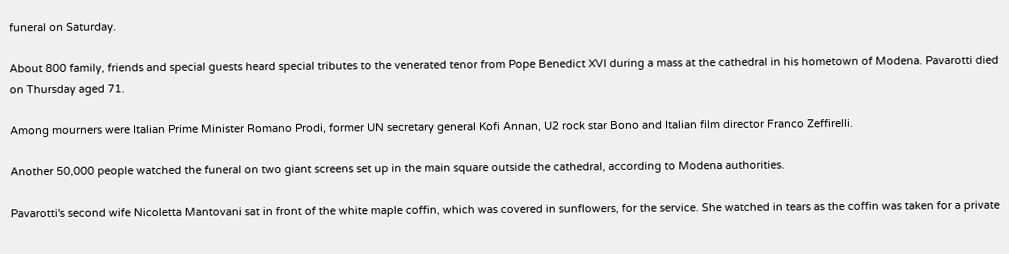funeral on Saturday.

About 800 family, friends and special guests heard special tributes to the venerated tenor from Pope Benedict XVI during a mass at the cathedral in his hometown of Modena. Pavarotti died on Thursday aged 71.

Among mourners were Italian Prime Minister Romano Prodi, former UN secretary general Kofi Annan, U2 rock star Bono and Italian film director Franco Zeffirelli.

Another 50,000 people watched the funeral on two giant screens set up in the main square outside the cathedral, according to Modena authorities.

Pavarotti's second wife Nicoletta Mantovani sat in front of the white maple coffin, which was covered in sunflowers, for the service. She watched in tears as the coffin was taken for a private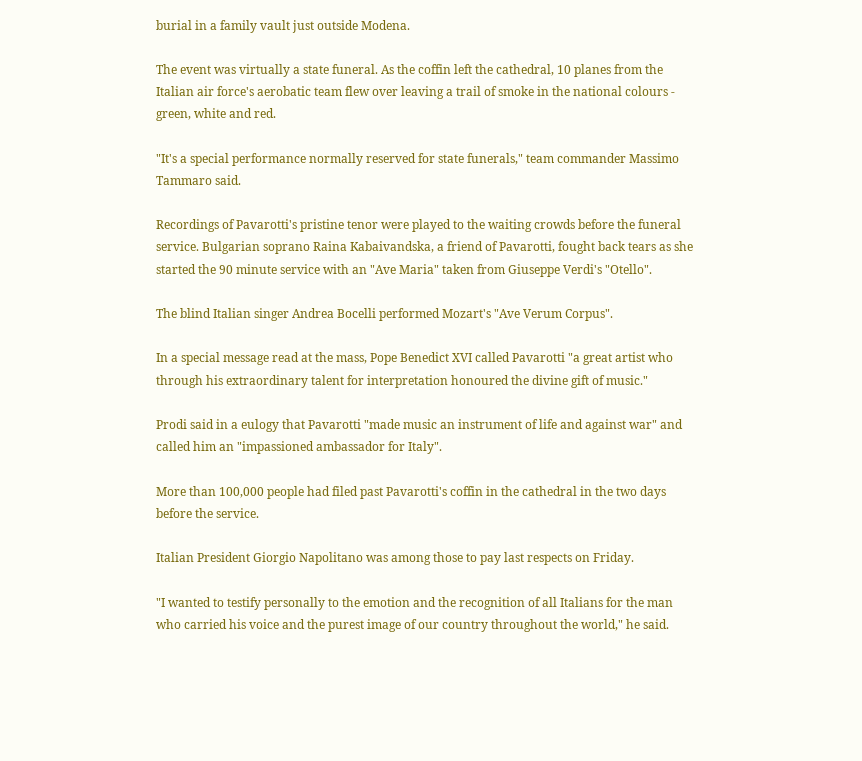burial in a family vault just outside Modena.

The event was virtually a state funeral. As the coffin left the cathedral, 10 planes from the Italian air force's aerobatic team flew over leaving a trail of smoke in the national colours - green, white and red.

"It's a special performance normally reserved for state funerals," team commander Massimo Tammaro said.

Recordings of Pavarotti's pristine tenor were played to the waiting crowds before the funeral service. Bulgarian soprano Raina Kabaivandska, a friend of Pavarotti, fought back tears as she started the 90 minute service with an "Ave Maria" taken from Giuseppe Verdi's "Otello".

The blind Italian singer Andrea Bocelli performed Mozart's "Ave Verum Corpus".

In a special message read at the mass, Pope Benedict XVI called Pavarotti "a great artist who through his extraordinary talent for interpretation honoured the divine gift of music."

Prodi said in a eulogy that Pavarotti "made music an instrument of life and against war" and called him an "impassioned ambassador for Italy".

More than 100,000 people had filed past Pavarotti's coffin in the cathedral in the two days before the service.

Italian President Giorgio Napolitano was among those to pay last respects on Friday.

"I wanted to testify personally to the emotion and the recognition of all Italians for the man who carried his voice and the purest image of our country throughout the world," he said.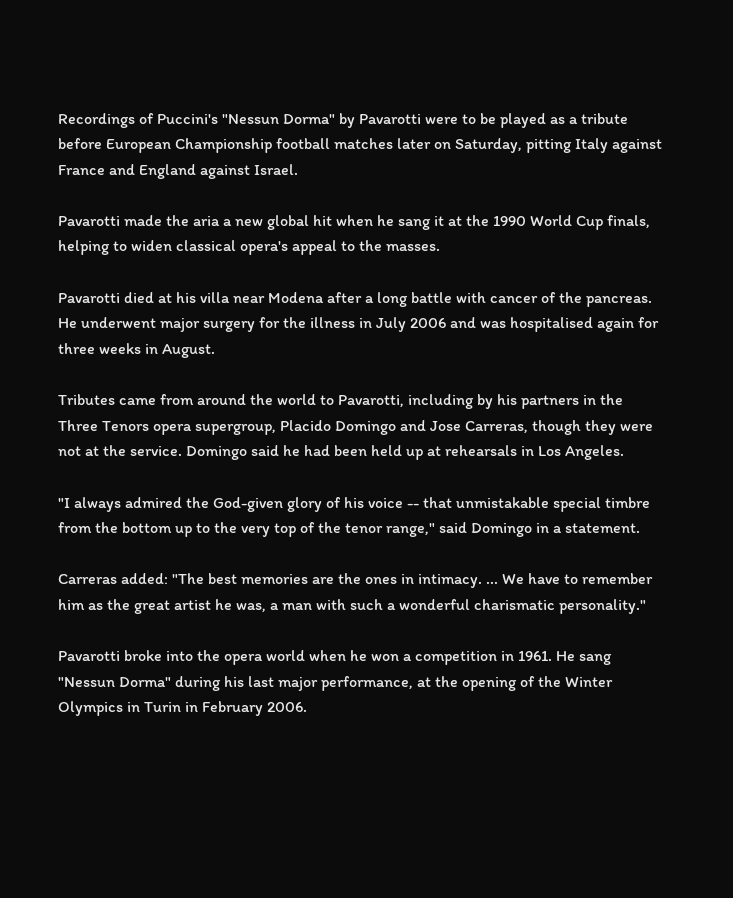Recordings of Puccini's "Nessun Dorma" by Pavarotti were to be played as a tribute before European Championship football matches later on Saturday, pitting Italy against France and England against Israel.

Pavarotti made the aria a new global hit when he sang it at the 1990 World Cup finals, helping to widen classical opera's appeal to the masses.

Pavarotti died at his villa near Modena after a long battle with cancer of the pancreas. He underwent major surgery for the illness in July 2006 and was hospitalised again for three weeks in August.

Tributes came from around the world to Pavarotti, including by his partners in the Three Tenors opera supergroup, Placido Domingo and Jose Carreras, though they were not at the service. Domingo said he had been held up at rehearsals in Los Angeles.

"I always admired the God-given glory of his voice -- that unmistakable special timbre from the bottom up to the very top of the tenor range," said Domingo in a statement.

Carreras added: "The best memories are the ones in intimacy. ... We have to remember him as the great artist he was, a man with such a wonderful charismatic personality."

Pavarotti broke into the opera world when he won a competition in 1961. He sang "Nessun Dorma" during his last major performance, at the opening of the Winter Olympics in Turin in February 2006.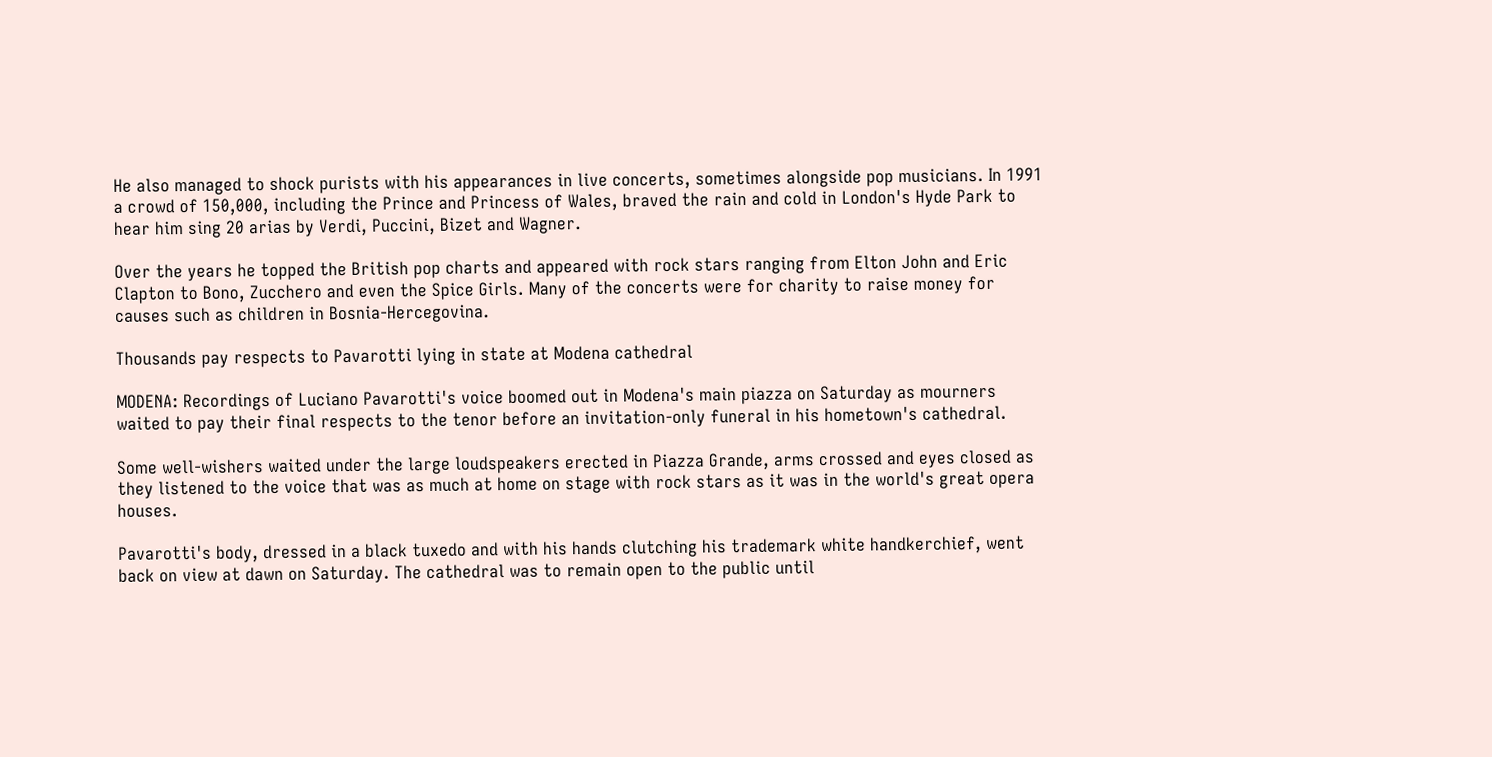He also managed to shock purists with his appearances in live concerts, sometimes alongside pop musicians. In 1991 a crowd of 150,000, including the Prince and Princess of Wales, braved the rain and cold in London's Hyde Park to hear him sing 20 arias by Verdi, Puccini, Bizet and Wagner.

Over the years he topped the British pop charts and appeared with rock stars ranging from Elton John and Eric Clapton to Bono, Zucchero and even the Spice Girls. Many of the concerts were for charity to raise money for causes such as children in Bosnia-Hercegovina.

Thousands pay respects to Pavarotti lying in state at Modena cathedral

MODENA: Recordings of Luciano Pavarotti's voice boomed out in Modena's main piazza on Saturday as mourners waited to pay their final respects to the tenor before an invitation-only funeral in his hometown's cathedral.

Some well-wishers waited under the large loudspeakers erected in Piazza Grande, arms crossed and eyes closed as they listened to the voice that was as much at home on stage with rock stars as it was in the world's great opera houses.

Pavarotti's body, dressed in a black tuxedo and with his hands clutching his trademark white handkerchief, went back on view at dawn on Saturday. The cathedral was to remain open to the public until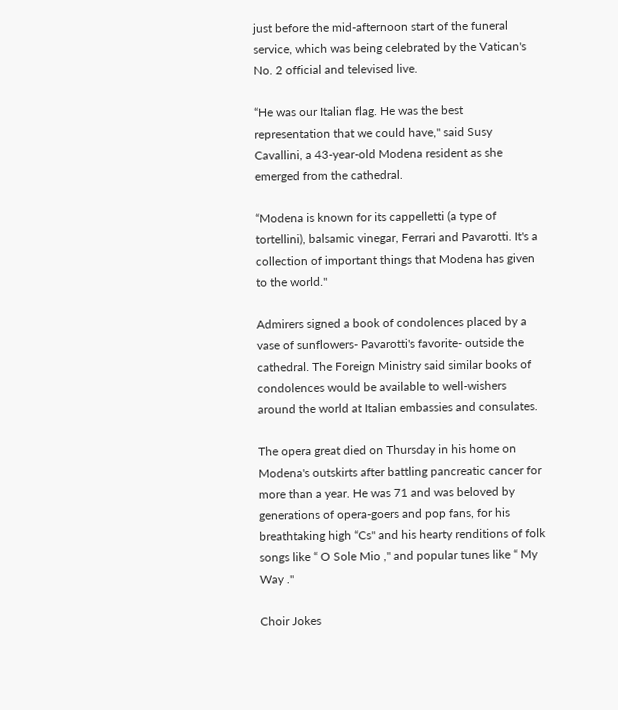just before the mid-afternoon start of the funeral service, which was being celebrated by the Vatican's No. 2 official and televised live.

“He was our Italian flag. He was the best representation that we could have,'' said Susy Cavallini, a 43-year-old Modena resident as she emerged from the cathedral.

“Modena is known for its cappelletti (a type of tortellini), balsamic vinegar, Ferrari and Pavarotti. It's a collection of important things that Modena has given to the world.''

Admirers signed a book of condolences placed by a vase of sunflowers- Pavarotti's favorite- outside the cathedral. The Foreign Ministry said similar books of condolences would be available to well-wishers around the world at Italian embassies and consulates.

The opera great died on Thursday in his home on Modena's outskirts after battling pancreatic cancer for more than a year. He was 71 and was beloved by generations of opera-goers and pop fans, for his breathtaking high “Cs'' and his hearty renditions of folk songs like “ O Sole Mio ,'' and popular tunes like “ My Way .''

Choir Jokes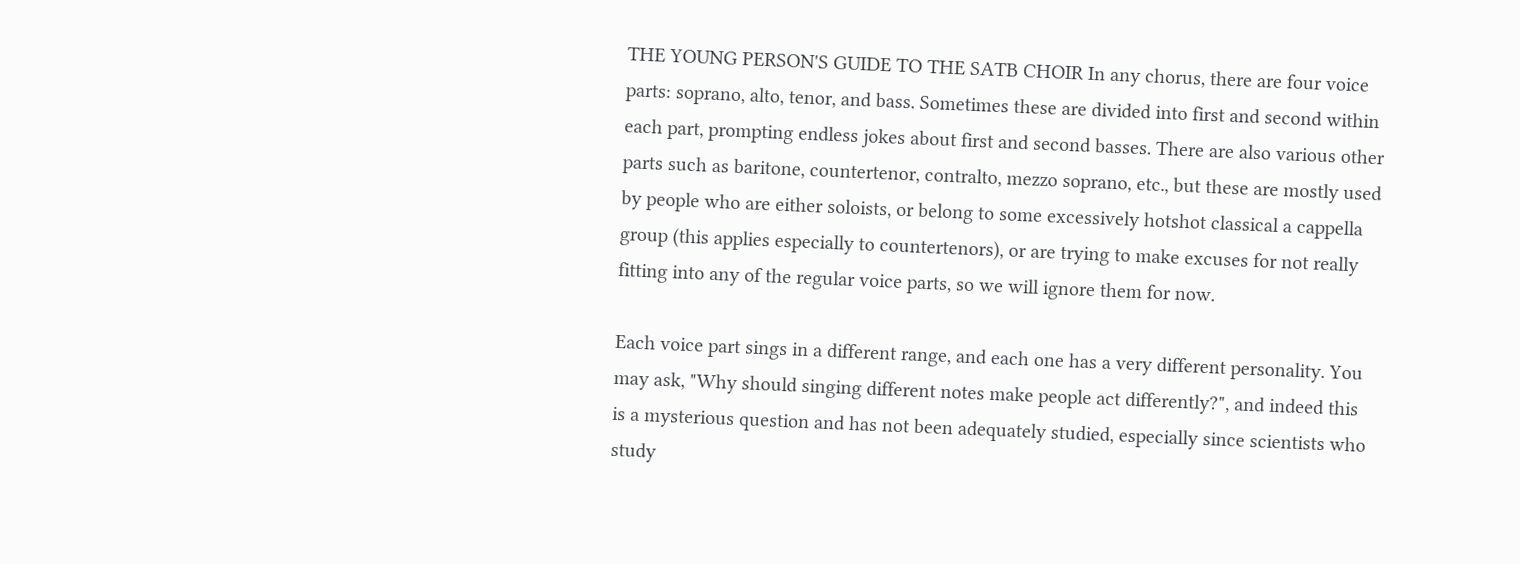THE YOUNG PERSON'S GUIDE TO THE SATB CHOIR In any chorus, there are four voice parts: soprano, alto, tenor, and bass. Sometimes these are divided into first and second within each part, prompting endless jokes about first and second basses. There are also various other parts such as baritone, countertenor, contralto, mezzo soprano, etc., but these are mostly used by people who are either soloists, or belong to some excessively hotshot classical a cappella group (this applies especially to countertenors), or are trying to make excuses for not really fitting into any of the regular voice parts, so we will ignore them for now.

Each voice part sings in a different range, and each one has a very different personality. You may ask, "Why should singing different notes make people act differently?", and indeed this is a mysterious question and has not been adequately studied, especially since scientists who study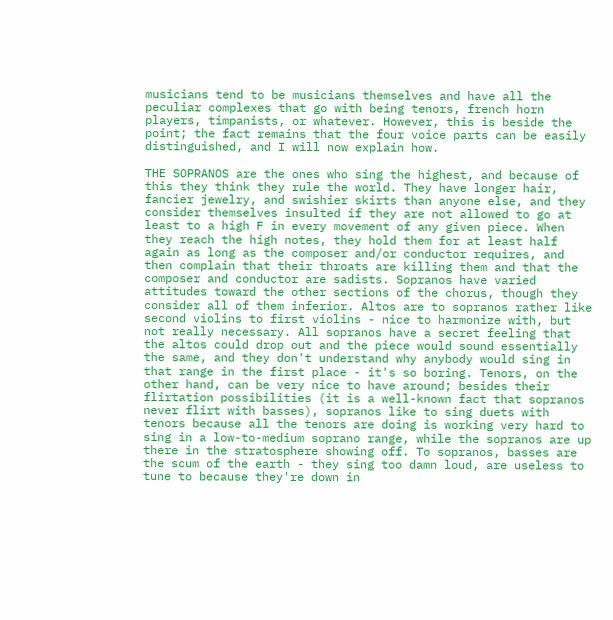musicians tend to be musicians themselves and have all the peculiar complexes that go with being tenors, french horn players, timpanists, or whatever. However, this is beside the point; the fact remains that the four voice parts can be easily distinguished, and I will now explain how.

THE SOPRANOS are the ones who sing the highest, and because of this they think they rule the world. They have longer hair, fancier jewelry, and swishier skirts than anyone else, and they consider themselves insulted if they are not allowed to go at least to a high F in every movement of any given piece. When they reach the high notes, they hold them for at least half again as long as the composer and/or conductor requires, and then complain that their throats are killing them and that the composer and conductor are sadists. Sopranos have varied attitudes toward the other sections of the chorus, though they consider all of them inferior. Altos are to sopranos rather like second violins to first violins - nice to harmonize with, but not really necessary. All sopranos have a secret feeling that the altos could drop out and the piece would sound essentially the same, and they don't understand why anybody would sing in that range in the first place - it's so boring. Tenors, on the other hand, can be very nice to have around; besides their flirtation possibilities (it is a well-known fact that sopranos never flirt with basses), sopranos like to sing duets with tenors because all the tenors are doing is working very hard to sing in a low-to-medium soprano range, while the sopranos are up there in the stratosphere showing off. To sopranos, basses are the scum of the earth - they sing too damn loud, are useless to tune to because they're down in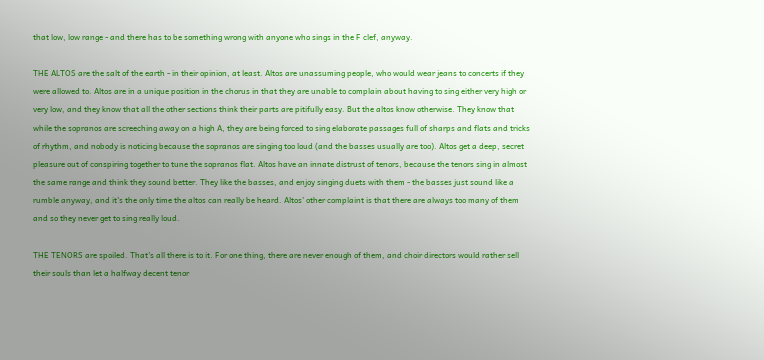that low, low range - and there has to be something wrong with anyone who sings in the F clef, anyway.

THE ALTOS are the salt of the earth - in their opinion, at least. Altos are unassuming people, who would wear jeans to concerts if they were allowed to. Altos are in a unique position in the chorus in that they are unable to complain about having to sing either very high or very low, and they know that all the other sections think their parts are pitifully easy. But the altos know otherwise. They know that while the sopranos are screeching away on a high A, they are being forced to sing elaborate passages full of sharps and flats and tricks of rhythm, and nobody is noticing because the sopranos are singing too loud (and the basses usually are too). Altos get a deep, secret pleasure out of conspiring together to tune the sopranos flat. Altos have an innate distrust of tenors, because the tenors sing in almost the same range and think they sound better. They like the basses, and enjoy singing duets with them - the basses just sound like a rumble anyway, and it's the only time the altos can really be heard. Altos' other complaint is that there are always too many of them and so they never get to sing really loud.

THE TENORS are spoiled. That's all there is to it. For one thing, there are never enough of them, and choir directors would rather sell their souls than let a halfway decent tenor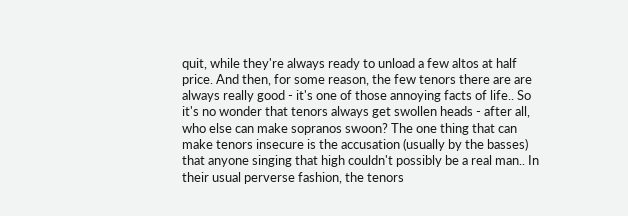quit, while they're always ready to unload a few altos at half price. And then, for some reason, the few tenors there are are always really good - it's one of those annoying facts of life.. So it's no wonder that tenors always get swollen heads - after all, who else can make sopranos swoon? The one thing that can make tenors insecure is the accusation (usually by the basses) that anyone singing that high couldn't possibly be a real man.. In their usual perverse fashion, the tenors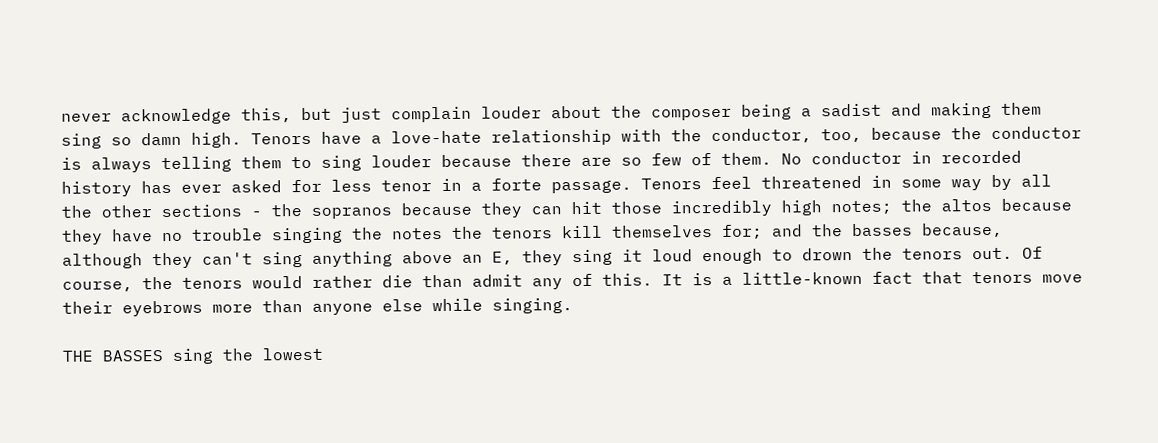never acknowledge this, but just complain louder about the composer being a sadist and making them sing so damn high. Tenors have a love-hate relationship with the conductor, too, because the conductor is always telling them to sing louder because there are so few of them. No conductor in recorded history has ever asked for less tenor in a forte passage. Tenors feel threatened in some way by all the other sections - the sopranos because they can hit those incredibly high notes; the altos because they have no trouble singing the notes the tenors kill themselves for; and the basses because, although they can't sing anything above an E, they sing it loud enough to drown the tenors out. Of course, the tenors would rather die than admit any of this. It is a little-known fact that tenors move their eyebrows more than anyone else while singing.

THE BASSES sing the lowest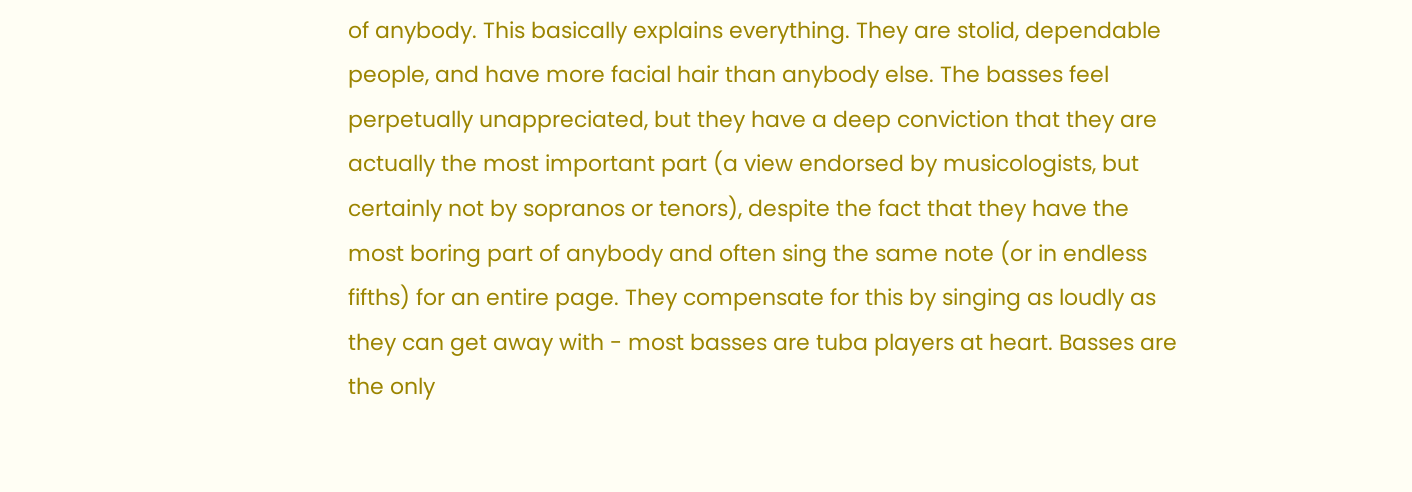of anybody. This basically explains everything. They are stolid, dependable people, and have more facial hair than anybody else. The basses feel perpetually unappreciated, but they have a deep conviction that they are actually the most important part (a view endorsed by musicologists, but certainly not by sopranos or tenors), despite the fact that they have the most boring part of anybody and often sing the same note (or in endless fifths) for an entire page. They compensate for this by singing as loudly as they can get away with - most basses are tuba players at heart. Basses are the only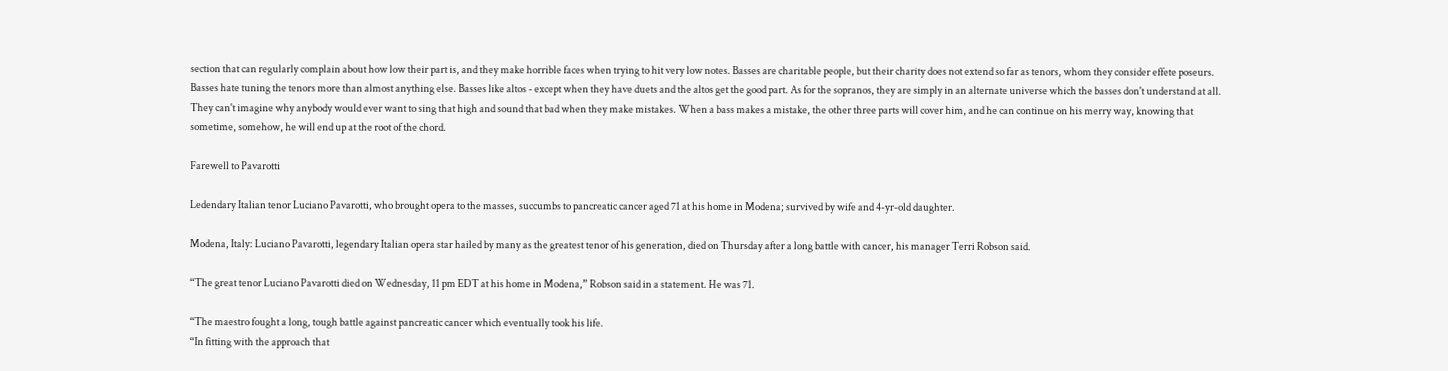section that can regularly complain about how low their part is, and they make horrible faces when trying to hit very low notes. Basses are charitable people, but their charity does not extend so far as tenors, whom they consider effete poseurs. Basses hate tuning the tenors more than almost anything else. Basses like altos - except when they have duets and the altos get the good part. As for the sopranos, they are simply in an alternate universe which the basses don't understand at all. They can't imagine why anybody would ever want to sing that high and sound that bad when they make mistakes. When a bass makes a mistake, the other three parts will cover him, and he can continue on his merry way, knowing that sometime, somehow, he will end up at the root of the chord.

Farewell to Pavarotti

Ledendary Italian tenor Luciano Pavarotti, who brought opera to the masses, succumbs to pancreatic cancer aged 71 at his home in Modena; survived by wife and 4-yr-old daughter.

Modena, Italy: Luciano Pavarotti, legendary Italian opera star hailed by many as the greatest tenor of his generation, died on Thursday after a long battle with cancer, his manager Terri Robson said.

“The great tenor Luciano Pavarotti died on Wednesday, 11 pm EDT at his home in Modena,” Robson said in a statement. He was 71.

“The maestro fought a long, tough battle against pancreatic cancer which eventually took his life.
“In fitting with the approach that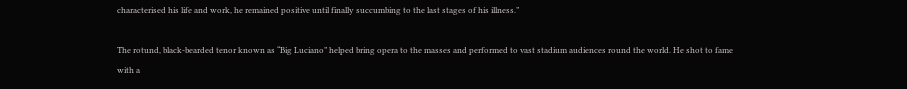characterised his life and work, he remained positive until finally succumbing to the last stages of his illness.”

The rotund, black-bearded tenor known as “Big Luciano” helped bring opera to the masses and performed to vast stadium audiences round the world. He shot to fame with a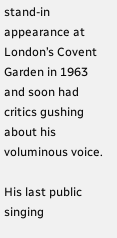stand-in appearance at London’s Covent Garden in 1963 and soon had critics gushing about his voluminous voice.

His last public singing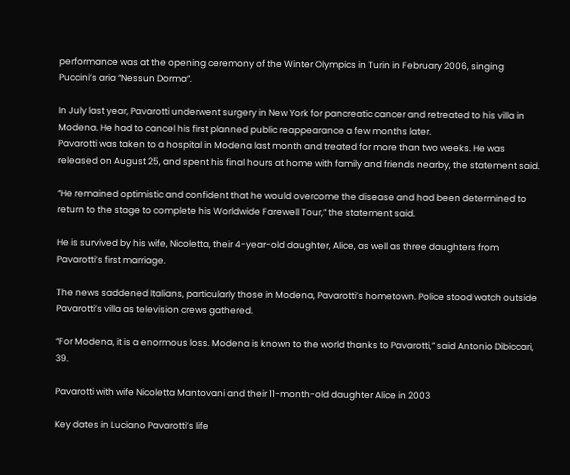performance was at the opening ceremony of the Winter Olympics in Turin in February 2006, singing Puccini’s aria “Nessun Dorma”.

In July last year, Pavarotti underwent surgery in New York for pancreatic cancer and retreated to his villa in Modena. He had to cancel his first planned public reappearance a few months later.
Pavarotti was taken to a hospital in Modena last month and treated for more than two weeks. He was released on August 25, and spent his final hours at home with family and friends nearby, the statement said.

“He remained optimistic and confident that he would overcome the disease and had been determined to return to the stage to complete his Worldwide Farewell Tour,” the statement said.

He is survived by his wife, Nicoletta, their 4-year-old daughter, Alice, as well as three daughters from Pavarotti’s first marriage.

The news saddened Italians, particularly those in Modena, Pavarotti’s hometown. Police stood watch outside Pavarotti’s villa as television crews gathered.

“For Modena, it is a enormous loss. Modena is known to the world thanks to Pavarotti,” said Antonio Dibiccari, 39.

Pavarotti with wife Nicoletta Mantovani and their 11-month-old daughter Alice in 2003

Key dates in Luciano Pavarotti’s life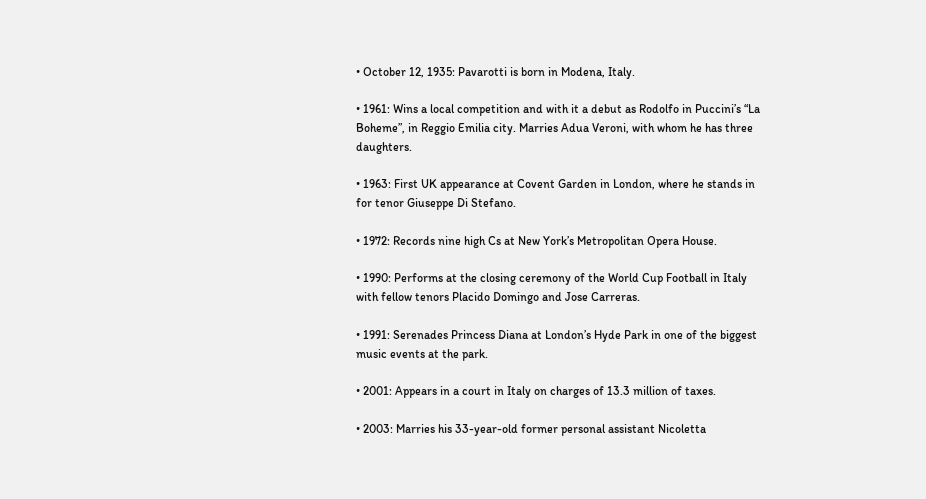• October 12, 1935: Pavarotti is born in Modena, Italy.

• 1961: Wins a local competition and with it a debut as Rodolfo in Puccini’s “La Boheme”, in Reggio Emilia city. Marries Adua Veroni, with whom he has three daughters.

• 1963: First UK appearance at Covent Garden in London, where he stands in for tenor Giuseppe Di Stefano.

• 1972: Records nine high Cs at New York’s Metropolitan Opera House.

• 1990: Performs at the closing ceremony of the World Cup Football in Italy with fellow tenors Placido Domingo and Jose Carreras.

• 1991: Serenades Princess Diana at London’s Hyde Park in one of the biggest music events at the park.

• 2001: Appears in a court in Italy on charges of 13.3 million of taxes.

• 2003: Marries his 33-year-old former personal assistant Nicoletta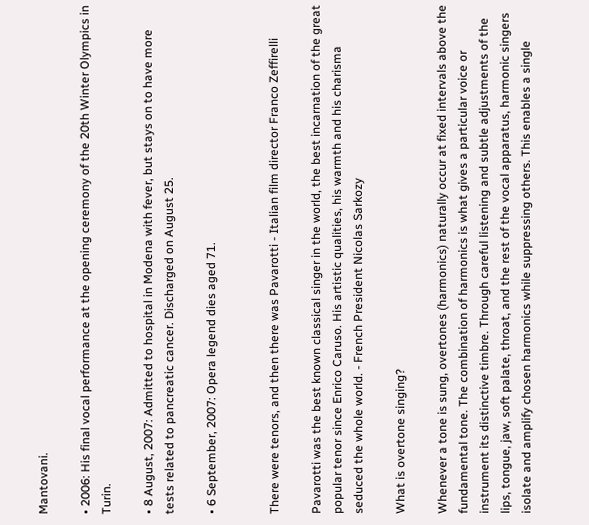Mantovani.

• 2006: His final vocal performance at the opening ceremony of the 20th Winter Olympics in Turin.

• 8 August, 2007: Admitted to hospital in Modena with fever, but stays on to have more tests related to pancreatic cancer. Discharged on August 25.

• 6 September, 2007: Opera legend dies aged 71.


There were tenors, and then there was Pavarotti - Italian film director Franco Zeffirelli

Pavarotti was the best known classical singer in the world, the best incarnation of the great popular tenor since Enrico Caruso. His artistic qualities, his warmth and his charisma seduced the whole world. - French President Nicolas Sarkozy

What is overtone singing?

Whenever a tone is sung, overtones (harmonics) naturally occur at fixed intervals above the fundamental tone. The combination of harmonics is what gives a particular voice or instrument its distinctive timbre. Through careful listening and subtle adjustments of the lips, tongue, jaw, soft palate, throat, and the rest of the vocal apparatus, harmonic singers isolate and amplify chosen harmonics while suppressing others. This enables a single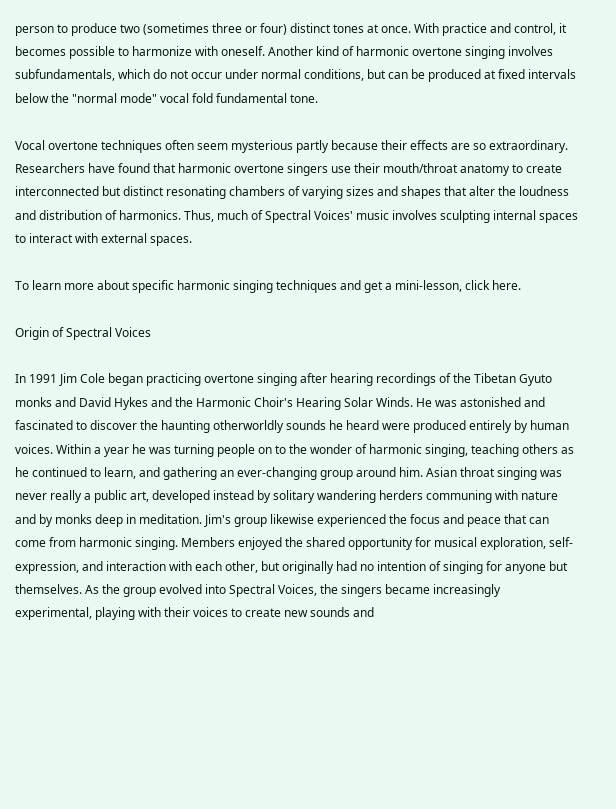person to produce two (sometimes three or four) distinct tones at once. With practice and control, it becomes possible to harmonize with oneself. Another kind of harmonic overtone singing involves subfundamentals, which do not occur under normal conditions, but can be produced at fixed intervals below the "normal mode" vocal fold fundamental tone.

Vocal overtone techniques often seem mysterious partly because their effects are so extraordinary. Researchers have found that harmonic overtone singers use their mouth/throat anatomy to create interconnected but distinct resonating chambers of varying sizes and shapes that alter the loudness and distribution of harmonics. Thus, much of Spectral Voices' music involves sculpting internal spaces to interact with external spaces.

To learn more about specific harmonic singing techniques and get a mini-lesson, click here.

Origin of Spectral Voices

In 1991 Jim Cole began practicing overtone singing after hearing recordings of the Tibetan Gyuto monks and David Hykes and the Harmonic Choir's Hearing Solar Winds. He was astonished and fascinated to discover the haunting otherworldly sounds he heard were produced entirely by human voices. Within a year he was turning people on to the wonder of harmonic singing, teaching others as he continued to learn, and gathering an ever-changing group around him. Asian throat singing was never really a public art, developed instead by solitary wandering herders communing with nature and by monks deep in meditation. Jim's group likewise experienced the focus and peace that can come from harmonic singing. Members enjoyed the shared opportunity for musical exploration, self-expression, and interaction with each other, but originally had no intention of singing for anyone but themselves. As the group evolved into Spectral Voices, the singers became increasingly experimental, playing with their voices to create new sounds and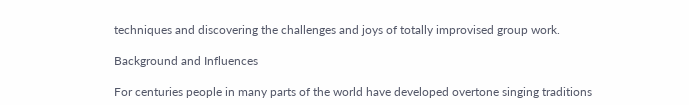techniques and discovering the challenges and joys of totally improvised group work.

Background and Influences

For centuries people in many parts of the world have developed overtone singing traditions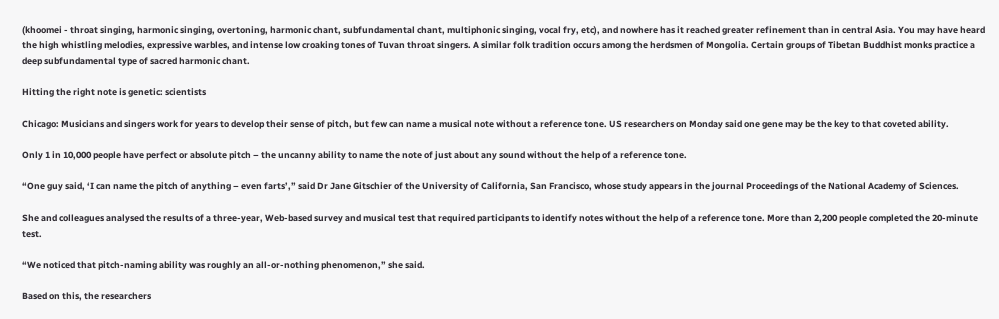(khoomei - throat singing, harmonic singing, overtoning, harmonic chant, subfundamental chant, multiphonic singing, vocal fry, etc), and nowhere has it reached greater refinement than in central Asia. You may have heard the high whistling melodies, expressive warbles, and intense low croaking tones of Tuvan throat singers. A similar folk tradition occurs among the herdsmen of Mongolia. Certain groups of Tibetan Buddhist monks practice a deep subfundamental type of sacred harmonic chant.

Hitting the right note is genetic: scientists

Chicago: Musicians and singers work for years to develop their sense of pitch, but few can name a musical note without a reference tone. US researchers on Monday said one gene may be the key to that coveted ability.

Only 1 in 10,000 people have perfect or absolute pitch – the uncanny ability to name the note of just about any sound without the help of a reference tone.

“One guy said, ‘I can name the pitch of anything – even farts’,” said Dr Jane Gitschier of the University of California, San Francisco, whose study appears in the journal Proceedings of the National Academy of Sciences.

She and colleagues analysed the results of a three-year, Web-based survey and musical test that required participants to identify notes without the help of a reference tone. More than 2,200 people completed the 20-minute test.

“We noticed that pitch-naming ability was roughly an all-or-nothing phenomenon,” she said.

Based on this, the researchers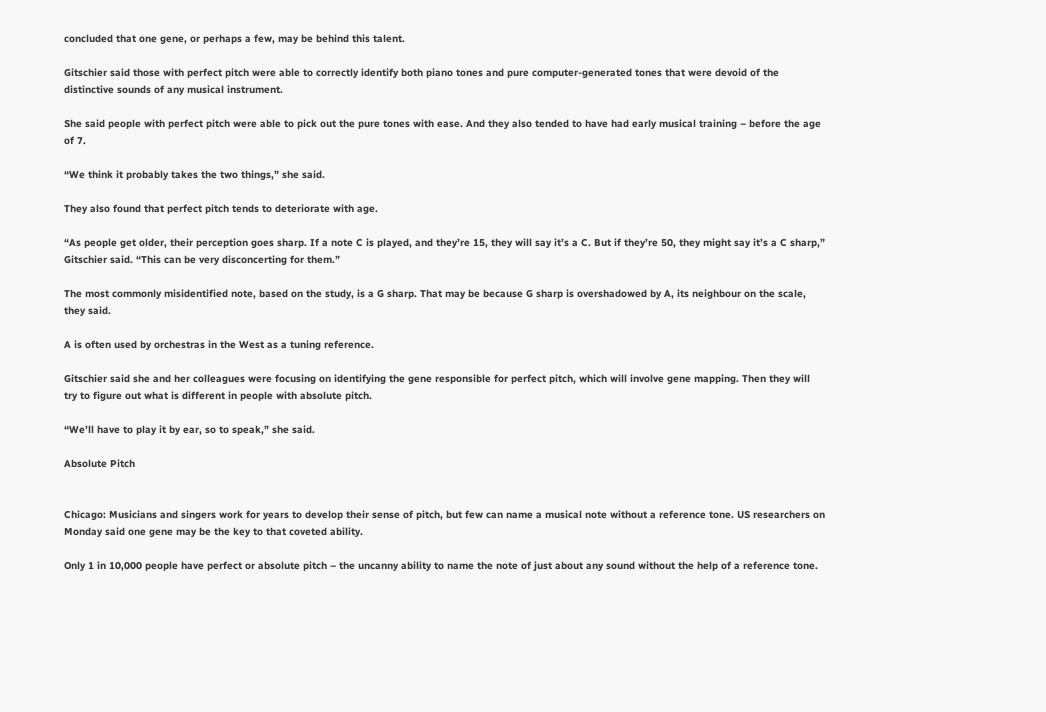concluded that one gene, or perhaps a few, may be behind this talent.

Gitschier said those with perfect pitch were able to correctly identify both piano tones and pure computer-generated tones that were devoid of the distinctive sounds of any musical instrument.

She said people with perfect pitch were able to pick out the pure tones with ease. And they also tended to have had early musical training – before the age of 7.

“We think it probably takes the two things,” she said.

They also found that perfect pitch tends to deteriorate with age.

“As people get older, their perception goes sharp. If a note C is played, and they’re 15, they will say it’s a C. But if they’re 50, they might say it’s a C sharp,” Gitschier said. “This can be very disconcerting for them.”

The most commonly misidentified note, based on the study, is a G sharp. That may be because G sharp is overshadowed by A, its neighbour on the scale, they said.

A is often used by orchestras in the West as a tuning reference.

Gitschier said she and her colleagues were focusing on identifying the gene responsible for perfect pitch, which will involve gene mapping. Then they will try to figure out what is different in people with absolute pitch.

“We’ll have to play it by ear, so to speak,” she said.

Absolute Pitch


Chicago: Musicians and singers work for years to develop their sense of pitch, but few can name a musical note without a reference tone. US researchers on Monday said one gene may be the key to that coveted ability.

Only 1 in 10,000 people have perfect or absolute pitch – the uncanny ability to name the note of just about any sound without the help of a reference tone.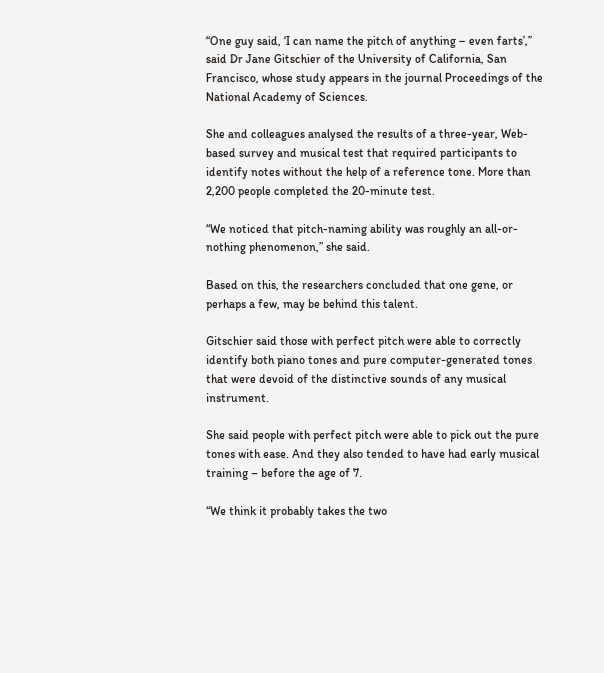“One guy said, ‘I can name the pitch of anything – even farts’,” said Dr Jane Gitschier of the University of California, San Francisco, whose study appears in the journal Proceedings of the National Academy of Sciences.

She and colleagues analysed the results of a three-year, Web-based survey and musical test that required participants to identify notes without the help of a reference tone. More than 2,200 people completed the 20-minute test.

“We noticed that pitch-naming ability was roughly an all-or-nothing phenomenon,” she said.

Based on this, the researchers concluded that one gene, or perhaps a few, may be behind this talent.

Gitschier said those with perfect pitch were able to correctly identify both piano tones and pure computer-generated tones that were devoid of the distinctive sounds of any musical instrument.

She said people with perfect pitch were able to pick out the pure tones with ease. And they also tended to have had early musical training – before the age of 7.

“We think it probably takes the two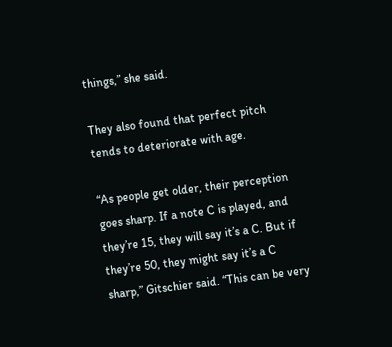things,” she said.

They also found that perfect pitch tends to deteriorate with age.

“As people get older, their perception goes sharp. If a note C is played, and they’re 15, they will say it’s a C. But if they’re 50, they might say it’s a C sharp,” Gitschier said. “This can be very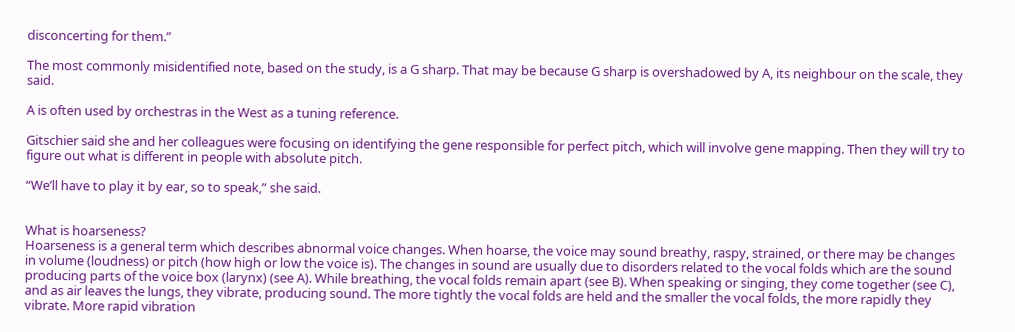disconcerting for them.”

The most commonly misidentified note, based on the study, is a G sharp. That may be because G sharp is overshadowed by A, its neighbour on the scale, they said.

A is often used by orchestras in the West as a tuning reference.

Gitschier said she and her colleagues were focusing on identifying the gene responsible for perfect pitch, which will involve gene mapping. Then they will try to figure out what is different in people with absolute pitch.

“We’ll have to play it by ear, so to speak,” she said.


What is hoarseness?
Hoarseness is a general term which describes abnormal voice changes. When hoarse, the voice may sound breathy, raspy, strained, or there may be changes in volume (loudness) or pitch (how high or low the voice is). The changes in sound are usually due to disorders related to the vocal folds which are the sound producing parts of the voice box (larynx) (see A). While breathing, the vocal folds remain apart (see B). When speaking or singing, they come together (see C), and as air leaves the lungs, they vibrate, producing sound. The more tightly the vocal folds are held and the smaller the vocal folds, the more rapidly they vibrate. More rapid vibration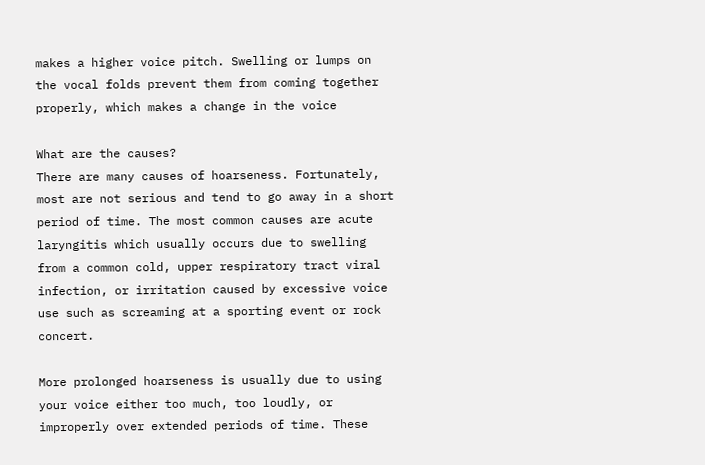makes a higher voice pitch. Swelling or lumps on the vocal folds prevent them from coming together properly, which makes a change in the voice

What are the causes?
There are many causes of hoarseness. Fortunately, most are not serious and tend to go away in a short period of time. The most common causes are acute laryngitis which usually occurs due to swelling from a common cold, upper respiratory tract viral infection, or irritation caused by excessive voice use such as screaming at a sporting event or rock concert.

More prolonged hoarseness is usually due to using your voice either too much, too loudly, or improperly over extended periods of time. These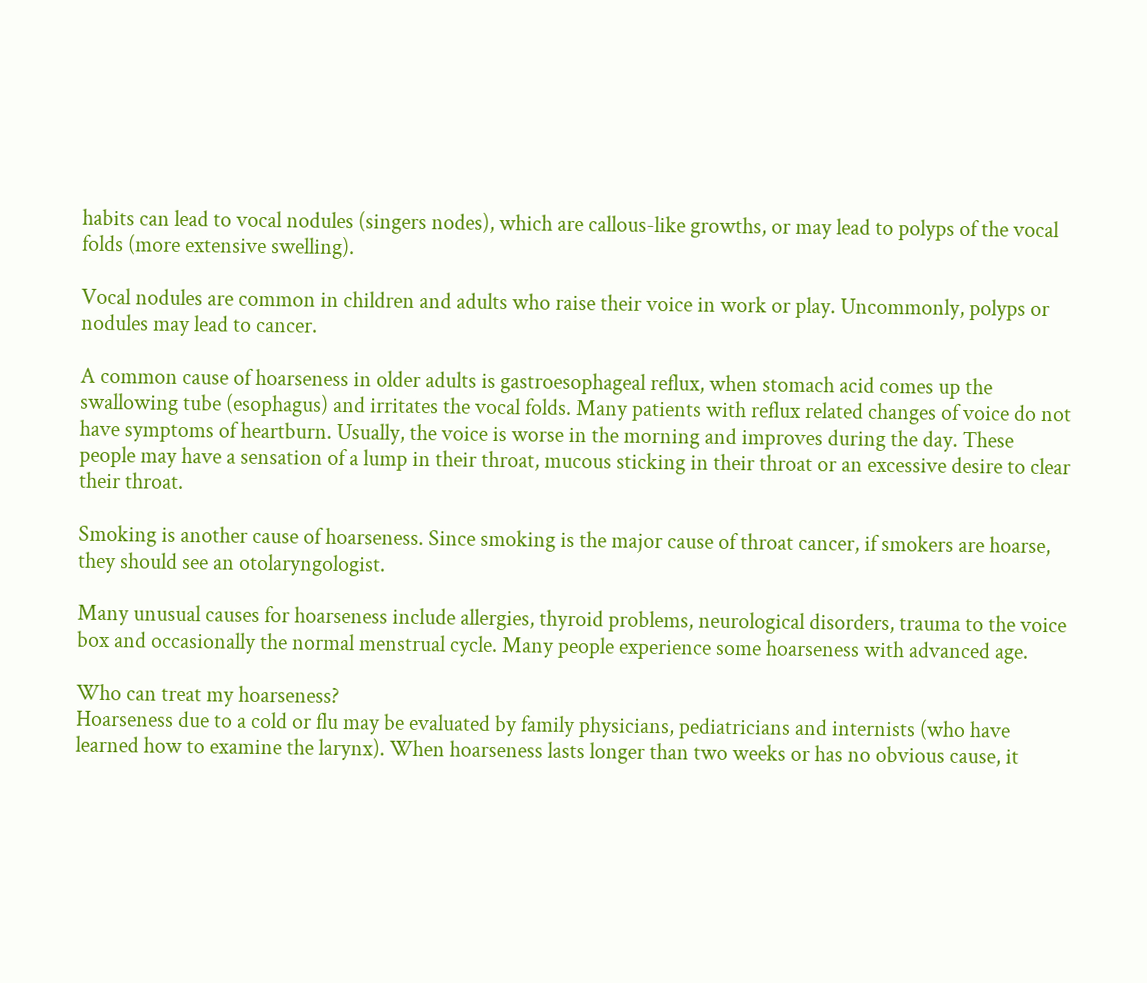habits can lead to vocal nodules (singers nodes), which are callous-like growths, or may lead to polyps of the vocal folds (more extensive swelling).

Vocal nodules are common in children and adults who raise their voice in work or play. Uncommonly, polyps or nodules may lead to cancer.

A common cause of hoarseness in older adults is gastroesophageal reflux, when stomach acid comes up the swallowing tube (esophagus) and irritates the vocal folds. Many patients with reflux related changes of voice do not have symptoms of heartburn. Usually, the voice is worse in the morning and improves during the day. These people may have a sensation of a lump in their throat, mucous sticking in their throat or an excessive desire to clear their throat.

Smoking is another cause of hoarseness. Since smoking is the major cause of throat cancer, if smokers are hoarse, they should see an otolaryngologist.

Many unusual causes for hoarseness include allergies, thyroid problems, neurological disorders, trauma to the voice box and occasionally the normal menstrual cycle. Many people experience some hoarseness with advanced age.

Who can treat my hoarseness?
Hoarseness due to a cold or flu may be evaluated by family physicians, pediatricians and internists (who have learned how to examine the larynx). When hoarseness lasts longer than two weeks or has no obvious cause, it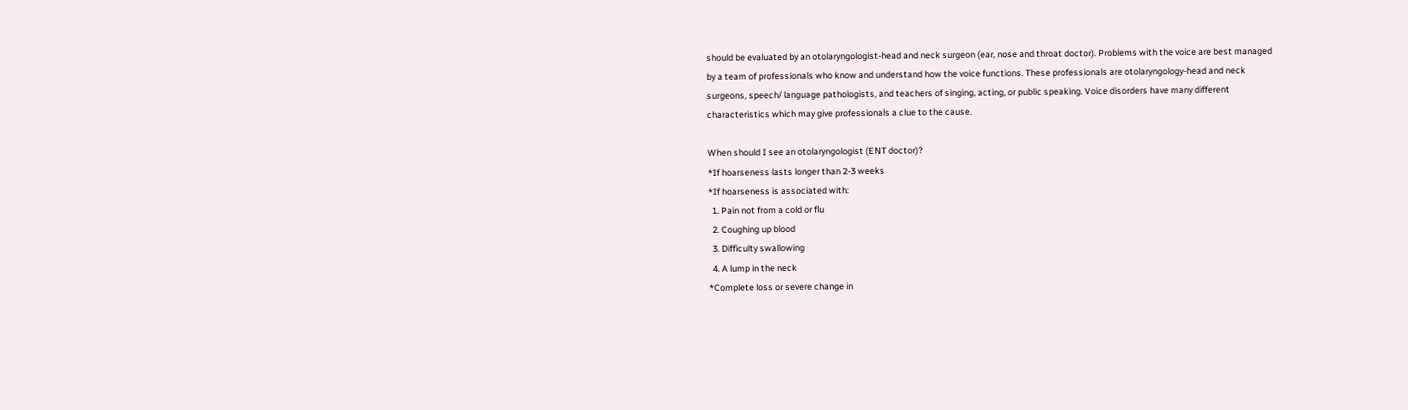should be evaluated by an otolaryngologist-head and neck surgeon (ear, nose and throat doctor). Problems with the voice are best managed by a team of professionals who know and understand how the voice functions. These professionals are otolaryngology-head and neck surgeons, speech/ language pathologists, and teachers of singing, acting, or public speaking. Voice disorders have many different characteristics which may give professionals a clue to the cause.

When should I see an otolaryngologist (ENT doctor)?
*If hoarseness lasts longer than 2-3 weeks
*If hoarseness is associated with:
  1. Pain not from a cold or flu
  2. Coughing up blood
  3. Difficulty swallowing
  4. A lump in the neck
*Complete loss or severe change in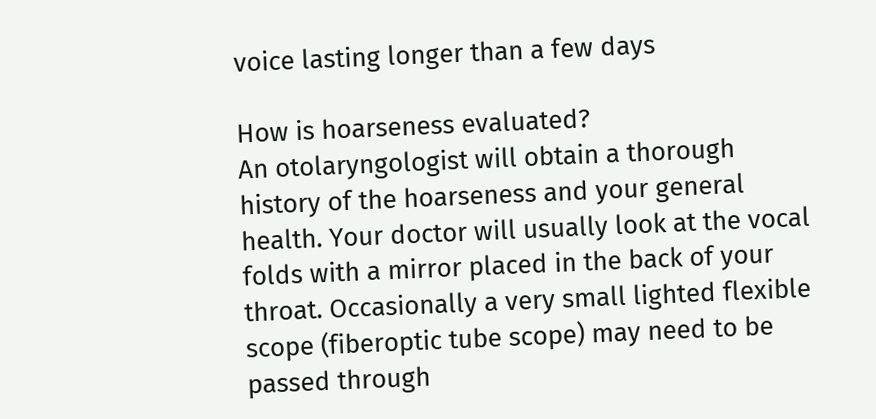voice lasting longer than a few days

How is hoarseness evaluated?
An otolaryngologist will obtain a thorough history of the hoarseness and your general health. Your doctor will usually look at the vocal folds with a mirror placed in the back of your throat. Occasionally a very small lighted flexible scope (fiberoptic tube scope) may need to be passed through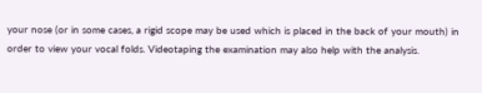your nose (or in some cases, a rigid scope may be used which is placed in the back of your mouth) in order to view your vocal folds. Videotaping the examination may also help with the analysis.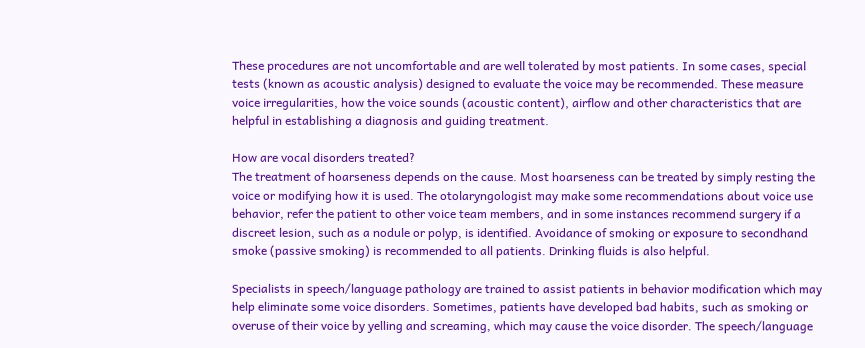These procedures are not uncomfortable and are well tolerated by most patients. In some cases, special tests (known as acoustic analysis) designed to evaluate the voice may be recommended. These measure voice irregularities, how the voice sounds (acoustic content), airflow and other characteristics that are helpful in establishing a diagnosis and guiding treatment.

How are vocal disorders treated?
The treatment of hoarseness depends on the cause. Most hoarseness can be treated by simply resting the voice or modifying how it is used. The otolaryngologist may make some recommendations about voice use behavior, refer the patient to other voice team members, and in some instances recommend surgery if a discreet lesion, such as a nodule or polyp, is identified. Avoidance of smoking or exposure to secondhand smoke (passive smoking) is recommended to all patients. Drinking fluids is also helpful.

Specialists in speech/language pathology are trained to assist patients in behavior modification which may help eliminate some voice disorders. Sometimes, patients have developed bad habits, such as smoking or overuse of their voice by yelling and screaming, which may cause the voice disorder. The speech/language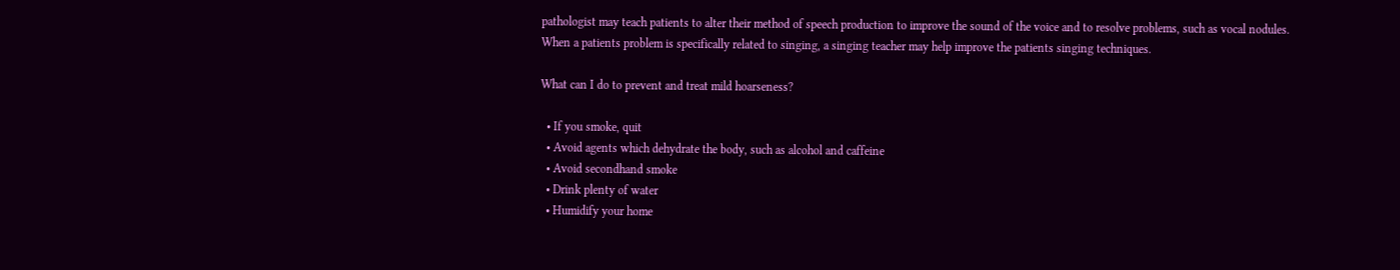pathologist may teach patients to alter their method of speech production to improve the sound of the voice and to resolve problems, such as vocal nodules. When a patients problem is specifically related to singing, a singing teacher may help improve the patients singing techniques.

What can I do to prevent and treat mild hoarseness?

  • If you smoke, quit
  • Avoid agents which dehydrate the body, such as alcohol and caffeine
  • Avoid secondhand smoke
  • Drink plenty of water
  • Humidify your home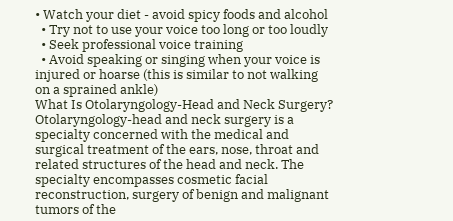• Watch your diet - avoid spicy foods and alcohol
  • Try not to use your voice too long or too loudly
  • Seek professional voice training
  • Avoid speaking or singing when your voice is injured or hoarse (this is similar to not walking on a sprained ankle)
What Is Otolaryngology-Head and Neck Surgery?
Otolaryngology-head and neck surgery is a specialty concerned with the medical and surgical treatment of the ears, nose, throat and related structures of the head and neck. The specialty encompasses cosmetic facial reconstruction, surgery of benign and malignant tumors of the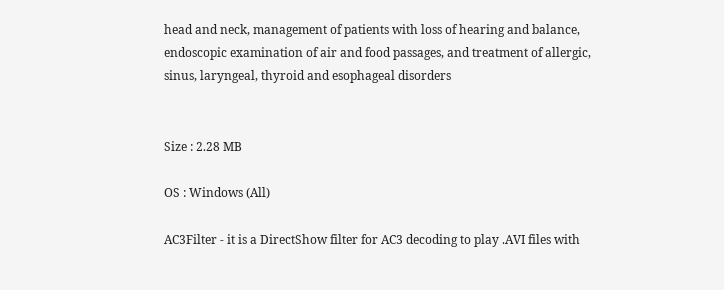head and neck, management of patients with loss of hearing and balance, endoscopic examination of air and food passages, and treatment of allergic, sinus, laryngeal, thyroid and esophageal disorders


Size : 2.28 MB

OS : Windows (All)

AC3Filter - it is a DirectShow filter for AC3 decoding to play .AVI files with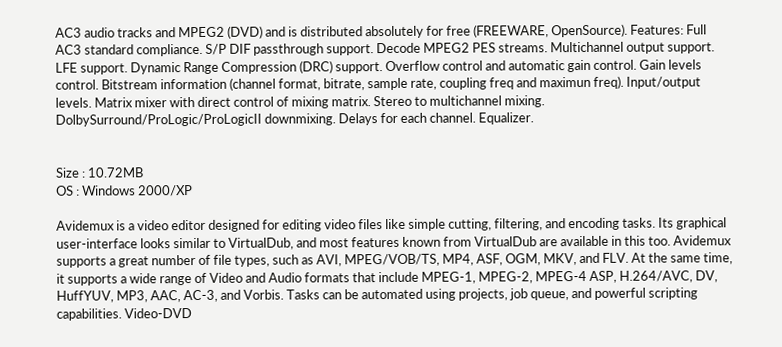AC3 audio tracks and MPEG2 (DVD) and is distributed absolutely for free (FREEWARE, OpenSource). Features: Full AC3 standard compliance. S/P DIF passthrough support. Decode MPEG2 PES streams. Multichannel output support. LFE support. Dynamic Range Compression (DRC) support. Overflow control and automatic gain control. Gain levels control. Bitstream information (channel format, bitrate, sample rate, coupling freq and maximun freq). Input/output levels. Matrix mixer with direct control of mixing matrix. Stereo to multichannel mixing. DolbySurround/ProLogic/ProLogicII downmixing. Delays for each channel. Equalizer.


Size : 10.72MB
OS : Windows 2000/XP

Avidemux is a video editor designed for editing video files like simple cutting, filtering, and encoding tasks. Its graphical user-interface looks similar to VirtualDub, and most features known from VirtualDub are available in this too. Avidemux supports a great number of file types, such as AVI, MPEG/VOB/TS, MP4, ASF, OGM, MKV, and FLV. At the same time, it supports a wide range of Video and Audio formats that include MPEG-1, MPEG-2, MPEG-4 ASP, H.264/AVC, DV, HuffYUV, MP3, AAC, AC-3, and Vorbis. Tasks can be automated using projects, job queue, and powerful scripting capabilities. Video-DVD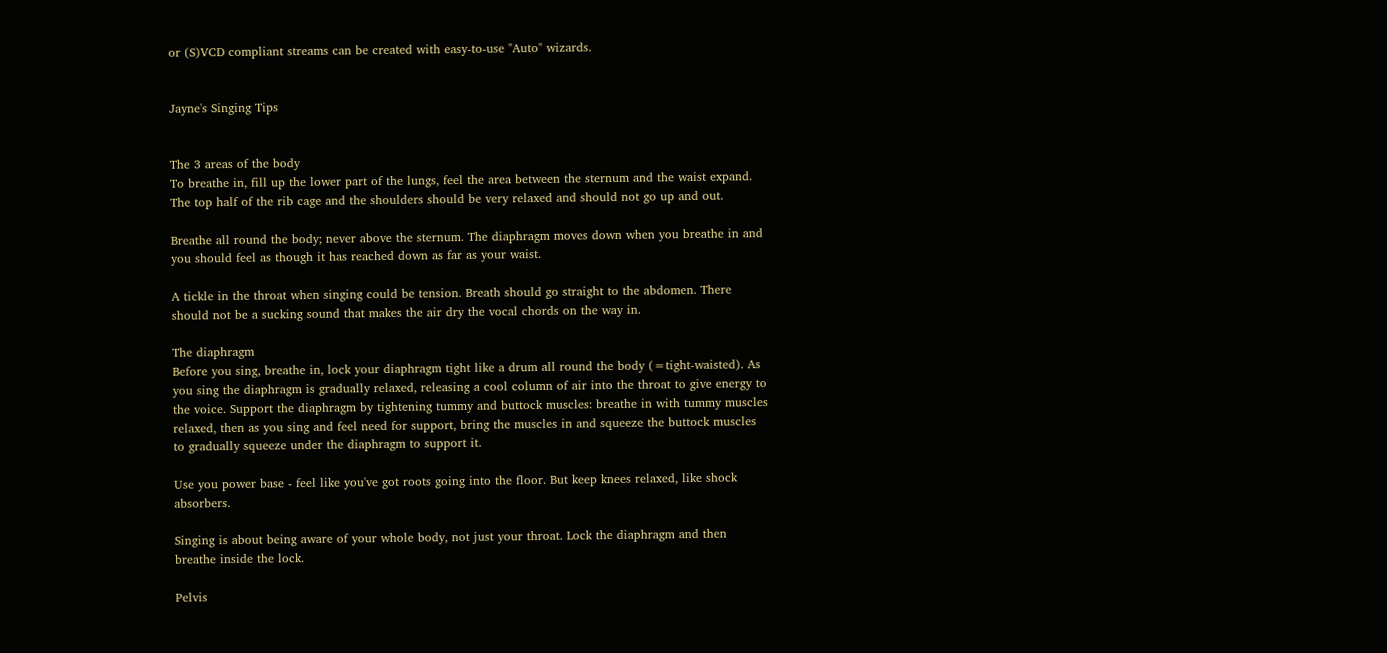or (S)VCD compliant streams can be created with easy-to-use "Auto" wizards.


Jayne's Singing Tips


The 3 areas of the body
To breathe in, fill up the lower part of the lungs, feel the area between the sternum and the waist expand. The top half of the rib cage and the shoulders should be very relaxed and should not go up and out.

Breathe all round the body; never above the sternum. The diaphragm moves down when you breathe in and you should feel as though it has reached down as far as your waist.

A tickle in the throat when singing could be tension. Breath should go straight to the abdomen. There should not be a sucking sound that makes the air dry the vocal chords on the way in.

The diaphragm
Before you sing, breathe in, lock your diaphragm tight like a drum all round the body (=tight-waisted). As you sing the diaphragm is gradually relaxed, releasing a cool column of air into the throat to give energy to the voice. Support the diaphragm by tightening tummy and buttock muscles: breathe in with tummy muscles relaxed, then as you sing and feel need for support, bring the muscles in and squeeze the buttock muscles to gradually squeeze under the diaphragm to support it.

Use you power base - feel like you've got roots going into the floor. But keep knees relaxed, like shock absorbers.

Singing is about being aware of your whole body, not just your throat. Lock the diaphragm and then breathe inside the lock.

Pelvis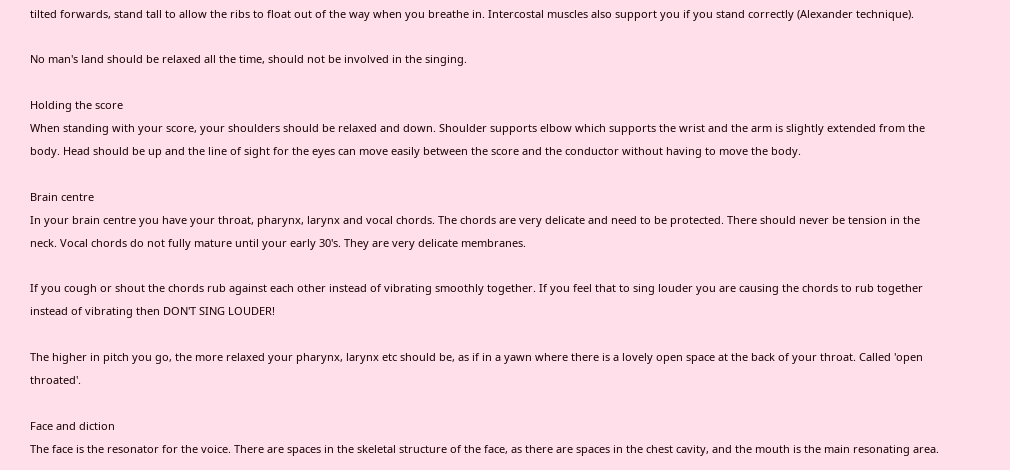tilted forwards, stand tall to allow the ribs to float out of the way when you breathe in. Intercostal muscles also support you if you stand correctly (Alexander technique).

No man's land should be relaxed all the time, should not be involved in the singing.

Holding the score
When standing with your score, your shoulders should be relaxed and down. Shoulder supports elbow which supports the wrist and the arm is slightly extended from the body. Head should be up and the line of sight for the eyes can move easily between the score and the conductor without having to move the body.

Brain centre
In your brain centre you have your throat, pharynx, larynx and vocal chords. The chords are very delicate and need to be protected. There should never be tension in the neck. Vocal chords do not fully mature until your early 30's. They are very delicate membranes.

If you cough or shout the chords rub against each other instead of vibrating smoothly together. If you feel that to sing louder you are causing the chords to rub together instead of vibrating then DON'T SING LOUDER!

The higher in pitch you go, the more relaxed your pharynx, larynx etc should be, as if in a yawn where there is a lovely open space at the back of your throat. Called 'open throated'.

Face and diction
The face is the resonator for the voice. There are spaces in the skeletal structure of the face, as there are spaces in the chest cavity, and the mouth is the main resonating area.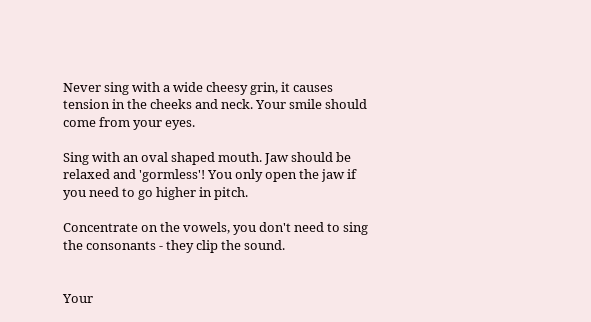Never sing with a wide cheesy grin, it causes tension in the cheeks and neck. Your smile should come from your eyes.

Sing with an oval shaped mouth. Jaw should be relaxed and 'gormless'! You only open the jaw if you need to go higher in pitch.

Concentrate on the vowels, you don't need to sing the consonants - they clip the sound.


Your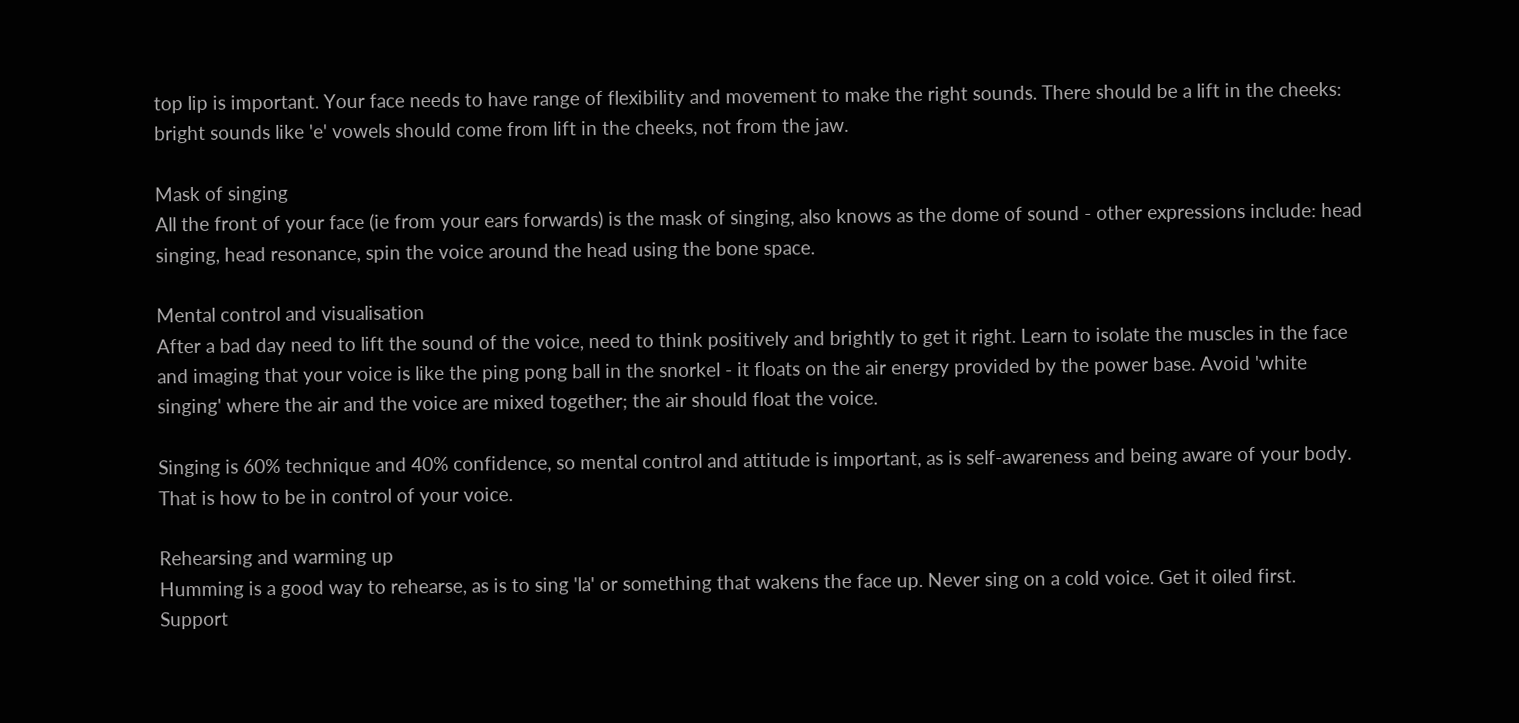top lip is important. Your face needs to have range of flexibility and movement to make the right sounds. There should be a lift in the cheeks: bright sounds like 'e' vowels should come from lift in the cheeks, not from the jaw.

Mask of singing
All the front of your face (ie from your ears forwards) is the mask of singing, also knows as the dome of sound - other expressions include: head singing, head resonance, spin the voice around the head using the bone space.

Mental control and visualisation
After a bad day need to lift the sound of the voice, need to think positively and brightly to get it right. Learn to isolate the muscles in the face and imaging that your voice is like the ping pong ball in the snorkel - it floats on the air energy provided by the power base. Avoid 'white singing' where the air and the voice are mixed together; the air should float the voice.

Singing is 60% technique and 40% confidence, so mental control and attitude is important, as is self-awareness and being aware of your body. That is how to be in control of your voice.

Rehearsing and warming up
Humming is a good way to rehearse, as is to sing 'la' or something that wakens the face up. Never sing on a cold voice. Get it oiled first. Support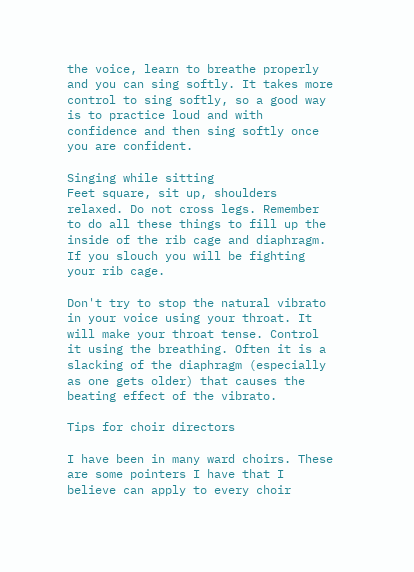the voice, learn to breathe properly and you can sing softly. It takes more control to sing softly, so a good way is to practice loud and with confidence and then sing softly once you are confident.

Singing while sitting
Feet square, sit up, shoulders relaxed. Do not cross legs. Remember to do all these things to fill up the inside of the rib cage and diaphragm. If you slouch you will be fighting your rib cage.

Don't try to stop the natural vibrato in your voice using your throat. It will make your throat tense. Control it using the breathing. Often it is a slacking of the diaphragm (especially as one gets older) that causes the beating effect of the vibrato.

Tips for choir directors

I have been in many ward choirs. These are some pointers I have that I believe can apply to every choir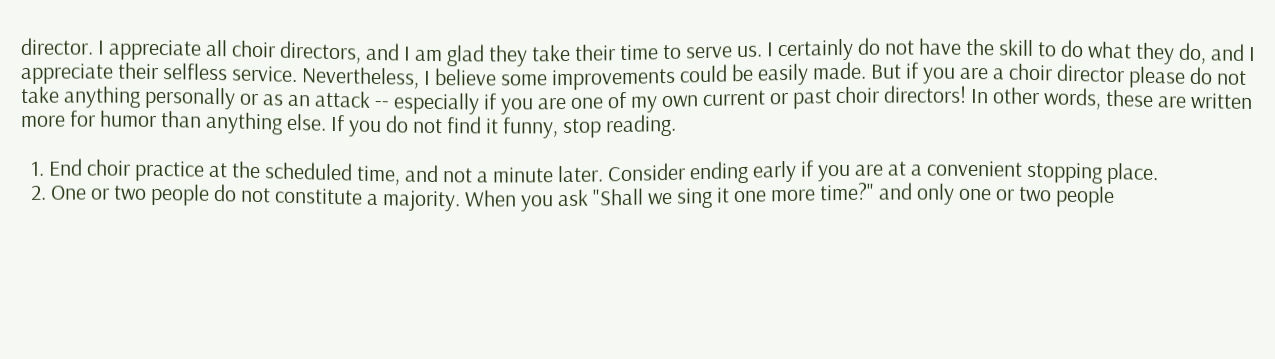director. I appreciate all choir directors, and I am glad they take their time to serve us. I certainly do not have the skill to do what they do, and I appreciate their selfless service. Nevertheless, I believe some improvements could be easily made. But if you are a choir director please do not take anything personally or as an attack -- especially if you are one of my own current or past choir directors! In other words, these are written more for humor than anything else. If you do not find it funny, stop reading.

  1. End choir practice at the scheduled time, and not a minute later. Consider ending early if you are at a convenient stopping place.
  2. One or two people do not constitute a majority. When you ask "Shall we sing it one more time?" and only one or two people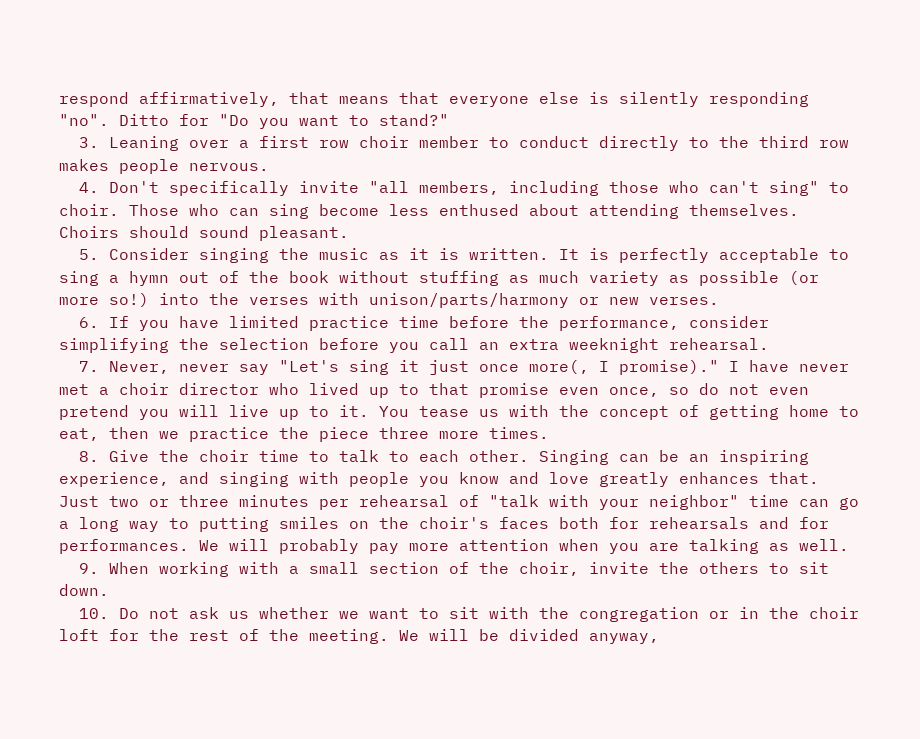respond affirmatively, that means that everyone else is silently responding "no". Ditto for "Do you want to stand?"
  3. Leaning over a first row choir member to conduct directly to the third row makes people nervous.
  4. Don't specifically invite "all members, including those who can't sing" to choir. Those who can sing become less enthused about attending themselves. Choirs should sound pleasant.
  5. Consider singing the music as it is written. It is perfectly acceptable to sing a hymn out of the book without stuffing as much variety as possible (or more so!) into the verses with unison/parts/harmony or new verses.
  6. If you have limited practice time before the performance, consider simplifying the selection before you call an extra weeknight rehearsal.
  7. Never, never say "Let's sing it just once more(, I promise)." I have never met a choir director who lived up to that promise even once, so do not even pretend you will live up to it. You tease us with the concept of getting home to eat, then we practice the piece three more times.
  8. Give the choir time to talk to each other. Singing can be an inspiring experience, and singing with people you know and love greatly enhances that. Just two or three minutes per rehearsal of "talk with your neighbor" time can go a long way to putting smiles on the choir's faces both for rehearsals and for performances. We will probably pay more attention when you are talking as well.
  9. When working with a small section of the choir, invite the others to sit down.
  10. Do not ask us whether we want to sit with the congregation or in the choir loft for the rest of the meeting. We will be divided anyway,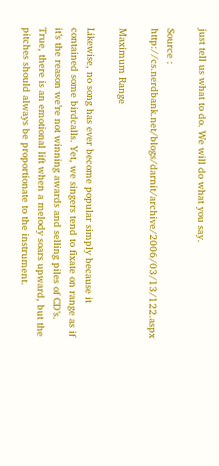just tell us what to do. We will do what you say.

Source : http://cs.nerdbank.net/blogs/darnit/archive/2006/03/13/122.aspx

Maximum Range

Likewise, no song has ever become popular simply because it contained some birdcalls. Yet, we singers tend to fixate on range as if it’s the reason we’re not winning awards and selling piles of CD’s. True, there is an emotional lift when a melody soars upward, but the pitches should always be proportionate to the instrument.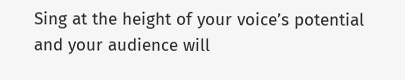Sing at the height of your voice’s potential and your audience will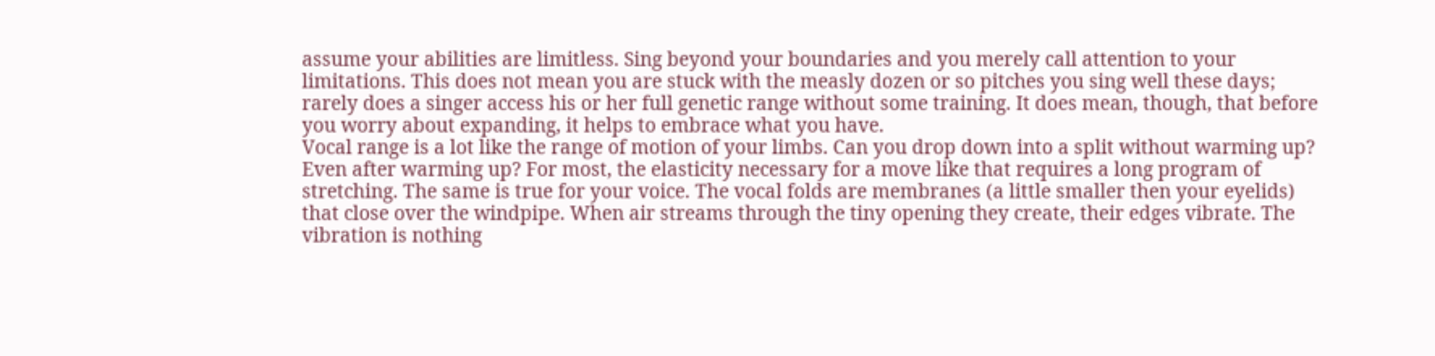assume your abilities are limitless. Sing beyond your boundaries and you merely call attention to your limitations. This does not mean you are stuck with the measly dozen or so pitches you sing well these days; rarely does a singer access his or her full genetic range without some training. It does mean, though, that before you worry about expanding, it helps to embrace what you have.
Vocal range is a lot like the range of motion of your limbs. Can you drop down into a split without warming up? Even after warming up? For most, the elasticity necessary for a move like that requires a long program of stretching. The same is true for your voice. The vocal folds are membranes (a little smaller then your eyelids) that close over the windpipe. When air streams through the tiny opening they create, their edges vibrate. The vibration is nothing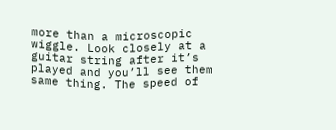more than a microscopic wiggle. Look closely at a guitar string after it’s played and you’ll see them same thing. The speed of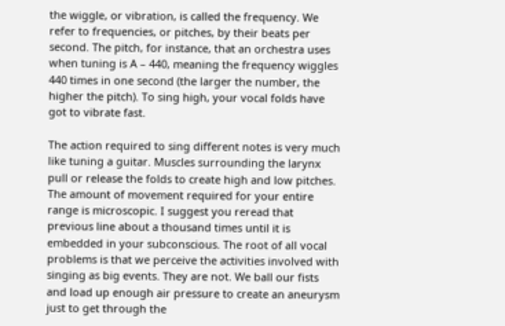the wiggle, or vibration, is called the frequency. We refer to frequencies, or pitches, by their beats per second. The pitch, for instance, that an orchestra uses when tuning is A – 440, meaning the frequency wiggles 440 times in one second (the larger the number, the higher the pitch). To sing high, your vocal folds have got to vibrate fast.

The action required to sing different notes is very much like tuning a guitar. Muscles surrounding the larynx pull or release the folds to create high and low pitches. The amount of movement required for your entire range is microscopic. I suggest you reread that previous line about a thousand times until it is embedded in your subconscious. The root of all vocal problems is that we perceive the activities involved with singing as big events. They are not. We ball our fists and load up enough air pressure to create an aneurysm just to get through the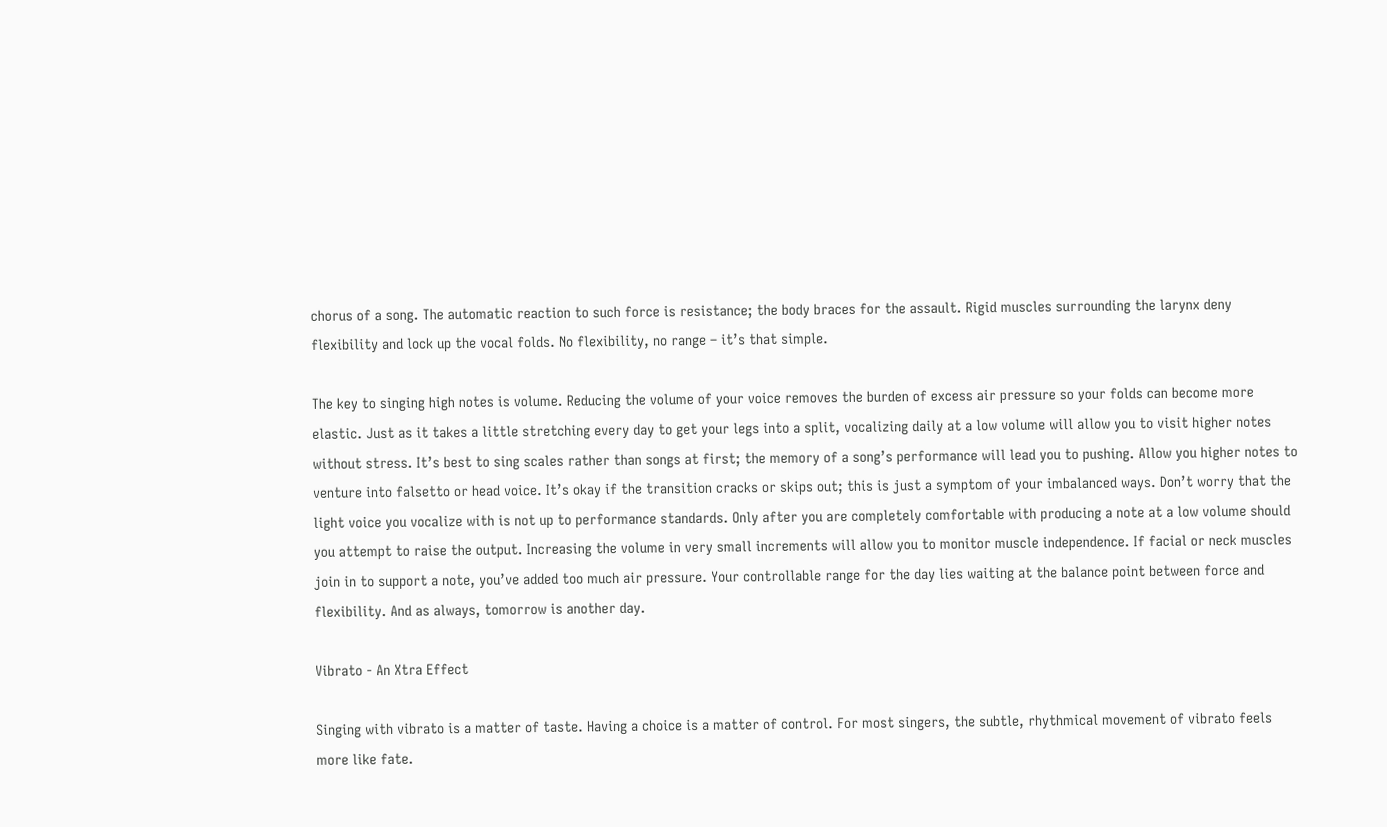chorus of a song. The automatic reaction to such force is resistance; the body braces for the assault. Rigid muscles surrounding the larynx deny flexibility and lock up the vocal folds. No flexibility, no range – it’s that simple.

The key to singing high notes is volume. Reducing the volume of your voice removes the burden of excess air pressure so your folds can become more elastic. Just as it takes a little stretching every day to get your legs into a split, vocalizing daily at a low volume will allow you to visit higher notes without stress. It’s best to sing scales rather than songs at first; the memory of a song’s performance will lead you to pushing. Allow you higher notes to venture into falsetto or head voice. It’s okay if the transition cracks or skips out; this is just a symptom of your imbalanced ways. Don’t worry that the light voice you vocalize with is not up to performance standards. Only after you are completely comfortable with producing a note at a low volume should you attempt to raise the output. Increasing the volume in very small increments will allow you to monitor muscle independence. If facial or neck muscles join in to support a note, you’ve added too much air pressure. Your controllable range for the day lies waiting at the balance point between force and flexibility. And as always, tomorrow is another day.

Vibrato - An Xtra Effect

Singing with vibrato is a matter of taste. Having a choice is a matter of control. For most singers, the subtle, rhythmical movement of vibrato feels more like fate.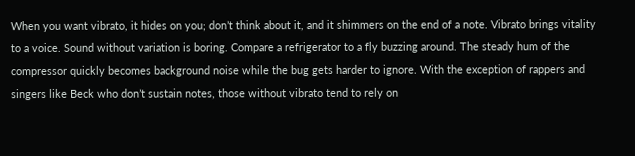When you want vibrato, it hides on you; don’t think about it, and it shimmers on the end of a note. Vibrato brings vitality to a voice. Sound without variation is boring. Compare a refrigerator to a fly buzzing around. The steady hum of the compressor quickly becomes background noise while the bug gets harder to ignore. With the exception of rappers and singers like Beck who don’t sustain notes, those without vibrato tend to rely on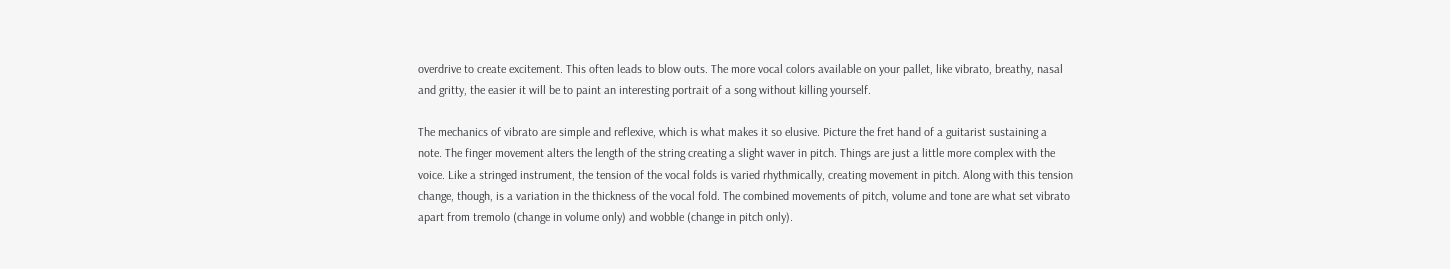overdrive to create excitement. This often leads to blow outs. The more vocal colors available on your pallet, like vibrato, breathy, nasal and gritty, the easier it will be to paint an interesting portrait of a song without killing yourself.

The mechanics of vibrato are simple and reflexive, which is what makes it so elusive. Picture the fret hand of a guitarist sustaining a note. The finger movement alters the length of the string creating a slight waver in pitch. Things are just a little more complex with the voice. Like a stringed instrument, the tension of the vocal folds is varied rhythmically, creating movement in pitch. Along with this tension change, though, is a variation in the thickness of the vocal fold. The combined movements of pitch, volume and tone are what set vibrato apart from tremolo (change in volume only) and wobble (change in pitch only).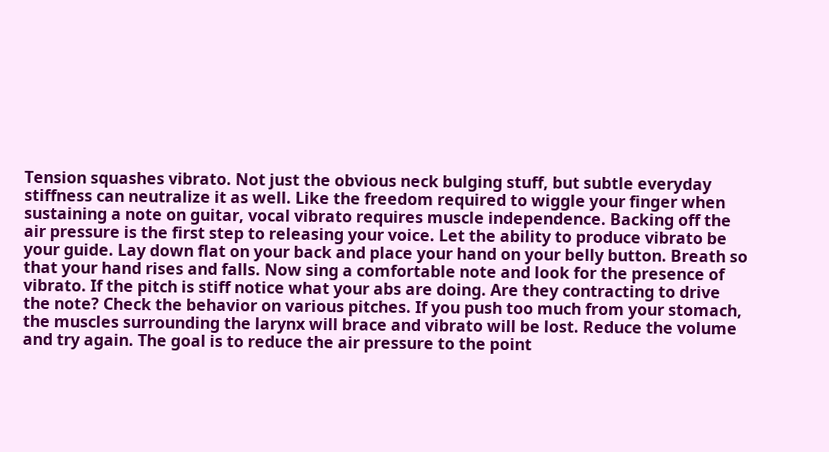Tension squashes vibrato. Not just the obvious neck bulging stuff, but subtle everyday stiffness can neutralize it as well. Like the freedom required to wiggle your finger when sustaining a note on guitar, vocal vibrato requires muscle independence. Backing off the air pressure is the first step to releasing your voice. Let the ability to produce vibrato be your guide. Lay down flat on your back and place your hand on your belly button. Breath so that your hand rises and falls. Now sing a comfortable note and look for the presence of vibrato. If the pitch is stiff notice what your abs are doing. Are they contracting to drive the note? Check the behavior on various pitches. If you push too much from your stomach, the muscles surrounding the larynx will brace and vibrato will be lost. Reduce the volume and try again. The goal is to reduce the air pressure to the point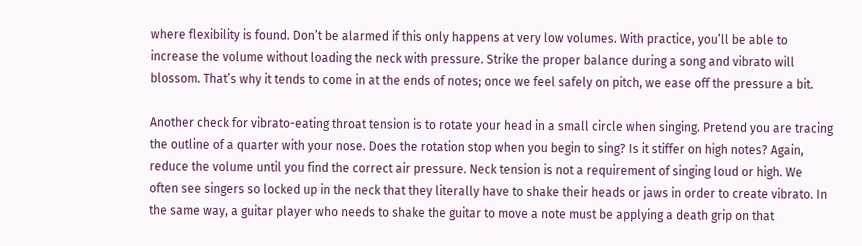where flexibility is found. Don’t be alarmed if this only happens at very low volumes. With practice, you’ll be able to increase the volume without loading the neck with pressure. Strike the proper balance during a song and vibrato will blossom. That’s why it tends to come in at the ends of notes; once we feel safely on pitch, we ease off the pressure a bit.

Another check for vibrato-eating throat tension is to rotate your head in a small circle when singing. Pretend you are tracing the outline of a quarter with your nose. Does the rotation stop when you begin to sing? Is it stiffer on high notes? Again, reduce the volume until you find the correct air pressure. Neck tension is not a requirement of singing loud or high. We often see singers so locked up in the neck that they literally have to shake their heads or jaws in order to create vibrato. In the same way, a guitar player who needs to shake the guitar to move a note must be applying a death grip on that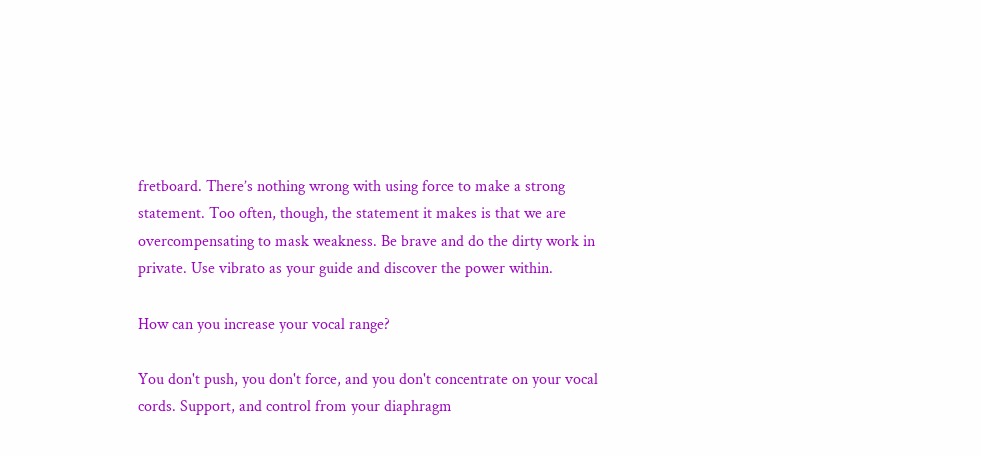fretboard. There’s nothing wrong with using force to make a strong statement. Too often, though, the statement it makes is that we are overcompensating to mask weakness. Be brave and do the dirty work in private. Use vibrato as your guide and discover the power within.

How can you increase your vocal range?

You don't push, you don't force, and you don't concentrate on your vocal cords. Support, and control from your diaphragm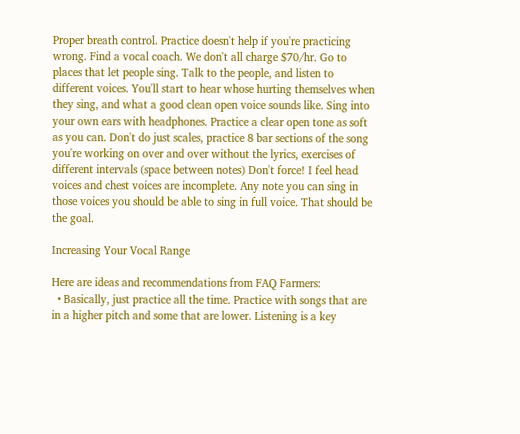Proper breath control. Practice doesn't help if you're practicing wrong. Find a vocal coach. We don't all charge $70/hr. Go to places that let people sing. Talk to the people, and listen to different voices. You'll start to hear whose hurting themselves when they sing, and what a good clean open voice sounds like. Sing into your own ears with headphones. Practice a clear open tone as soft as you can. Don't do just scales, practice 8 bar sections of the song you're working on over and over without the lyrics, exercises of different intervals (space between notes) Don't force! I feel head voices and chest voices are incomplete. Any note you can sing in those voices you should be able to sing in full voice. That should be the goal.

Increasing Your Vocal Range

Here are ideas and recommendations from FAQ Farmers:
  • Basically, just practice all the time. Practice with songs that are in a higher pitch and some that are lower. Listening is a key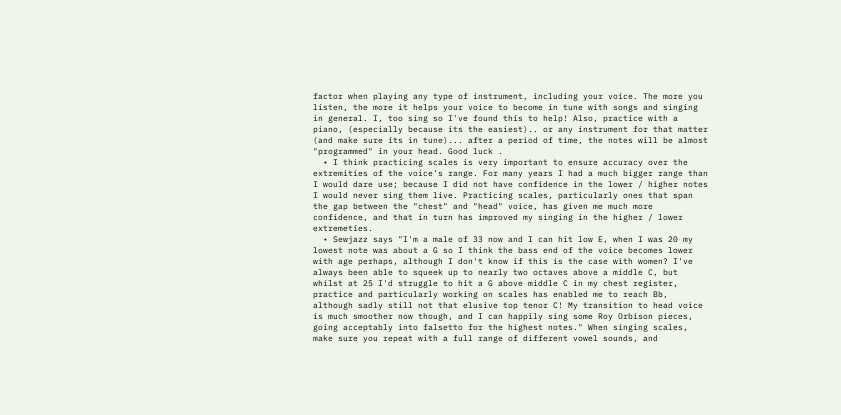factor when playing any type of instrument, including your voice. The more you listen, the more it helps your voice to become in tune with songs and singing in general. I, too sing so I've found this to help! Also, practice with a piano, (especially because its the easiest).. or any instrument for that matter (and make sure its in tune)... after a period of time, the notes will be almost "programmed" in your head. Good luck .
  • I think practicing scales is very important to ensure accuracy over the extremities of the voice's range. For many years I had a much bigger range than I would dare use; because I did not have confidence in the lower / higher notes I would never sing them live. Practicing scales, particularly ones that span the gap between the "chest" and "head" voice, has given me much more confidence, and that in turn has improved my singing in the higher / lower extremeties.
  • Sewjazz says "I'm a male of 33 now and I can hit low E, when I was 20 my lowest note was about a G so I think the bass end of the voice becomes lower with age perhaps, although I don't know if this is the case with women? I've always been able to squeek up to nearly two octaves above a middle C, but whilst at 25 I'd struggle to hit a G above middle C in my chest register, practice and particularly working on scales has enabled me to reach Bb, although sadly still not that elusive top tenor C! My transition to head voice is much smoother now though, and I can happily sing some Roy Orbison pieces, going acceptably into falsetto for the highest notes." When singing scales, make sure you repeat with a full range of different vowel sounds, and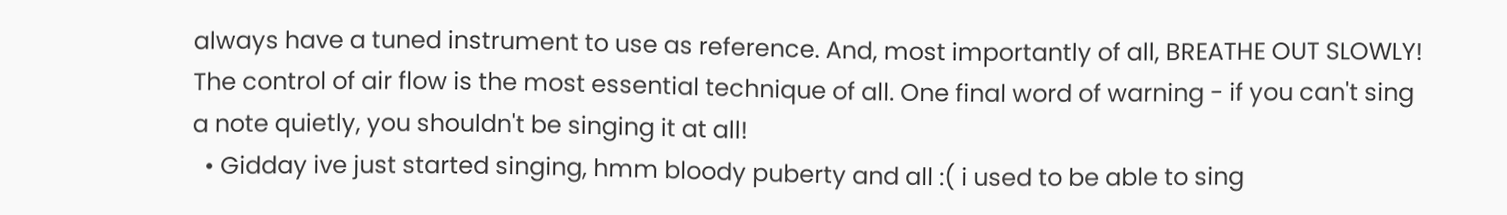always have a tuned instrument to use as reference. And, most importantly of all, BREATHE OUT SLOWLY! The control of air flow is the most essential technique of all. One final word of warning - if you can't sing a note quietly, you shouldn't be singing it at all!
  • Gidday ive just started singing, hmm bloody puberty and all :( i used to be able to sing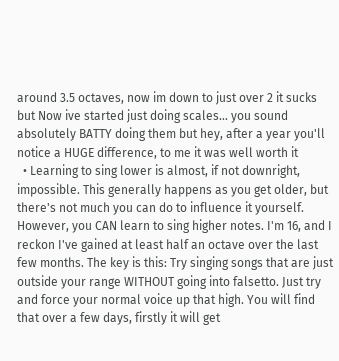around 3.5 octaves, now im down to just over 2 it sucks but Now ive started just doing scales... you sound absolutely BATTY doing them but hey, after a year you'll notice a HUGE difference, to me it was well worth it
  • Learning to sing lower is almost, if not downright, impossible. This generally happens as you get older, but there's not much you can do to influence it yourself. However, you CAN learn to sing higher notes. I'm 16, and I reckon I've gained at least half an octave over the last few months. The key is this: Try singing songs that are just outside your range WITHOUT going into falsetto. Just try and force your normal voice up that high. You will find that over a few days, firstly it will get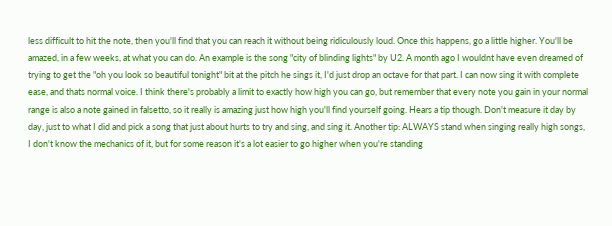less difficult to hit the note, then you'll find that you can reach it without being ridiculously loud. Once this happens, go a little higher. You'll be amazed, in a few weeks, at what you can do. An example is the song "city of blinding lights" by U2. A month ago I wouldnt have even dreamed of trying to get the "oh you look so beautiful tonight" bit at the pitch he sings it, I'd just drop an octave for that part. I can now sing it with complete ease, and thats normal voice. I think there's probably a limit to exactly how high you can go, but remember that every note you gain in your normal range is also a note gained in falsetto, so it really is amazing just how high you'll find yourself going. Hears a tip though. Don't measure it day by day, just to what I did and pick a song that just about hurts to try and sing, and sing it. Another tip: ALWAYS stand when singing really high songs, I don't know the mechanics of it, but for some reason it's a lot easier to go higher when you're standing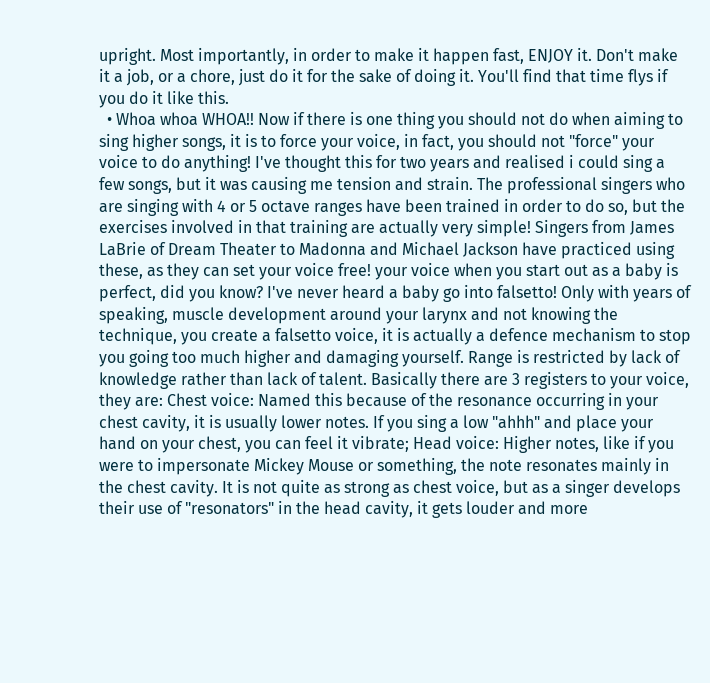upright. Most importantly, in order to make it happen fast, ENJOY it. Don't make it a job, or a chore, just do it for the sake of doing it. You'll find that time flys if you do it like this.
  • Whoa whoa WHOA!! Now if there is one thing you should not do when aiming to sing higher songs, it is to force your voice, in fact, you should not "force" your voice to do anything! I've thought this for two years and realised i could sing a few songs, but it was causing me tension and strain. The professional singers who are singing with 4 or 5 octave ranges have been trained in order to do so, but the exercises involved in that training are actually very simple! Singers from James LaBrie of Dream Theater to Madonna and Michael Jackson have practiced using these, as they can set your voice free! your voice when you start out as a baby is perfect, did you know? I've never heard a baby go into falsetto! Only with years of speaking, muscle development around your larynx and not knowing the technique, you create a falsetto voice, it is actually a defence mechanism to stop you going too much higher and damaging yourself. Range is restricted by lack of knowledge rather than lack of talent. Basically there are 3 registers to your voice, they are: Chest voice: Named this because of the resonance occurring in your chest cavity, it is usually lower notes. If you sing a low "ahhh" and place your hand on your chest, you can feel it vibrate; Head voice: Higher notes, like if you were to impersonate Mickey Mouse or something, the note resonates mainly in the chest cavity. It is not quite as strong as chest voice, but as a singer develops their use of "resonators" in the head cavity, it gets louder and more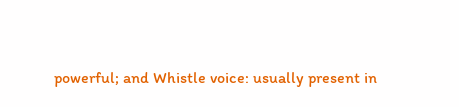powerful; and Whistle voice: usually present in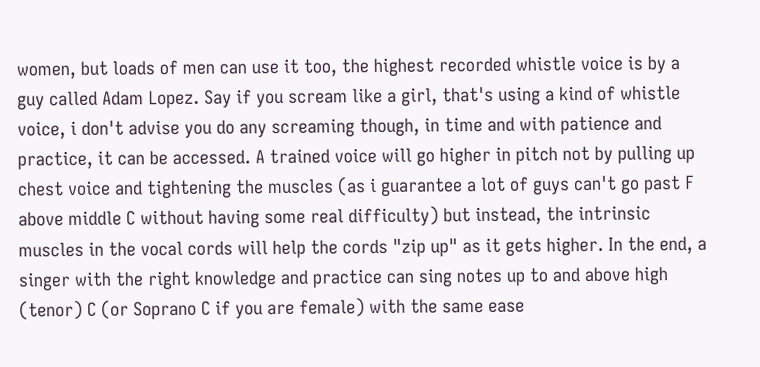women, but loads of men can use it too, the highest recorded whistle voice is by a guy called Adam Lopez. Say if you scream like a girl, that's using a kind of whistle voice, i don't advise you do any screaming though, in time and with patience and practice, it can be accessed. A trained voice will go higher in pitch not by pulling up chest voice and tightening the muscles (as i guarantee a lot of guys can't go past F above middle C without having some real difficulty) but instead, the intrinsic muscles in the vocal cords will help the cords "zip up" as it gets higher. In the end, a singer with the right knowledge and practice can sing notes up to and above high (tenor) C (or Soprano C if you are female) with the same ease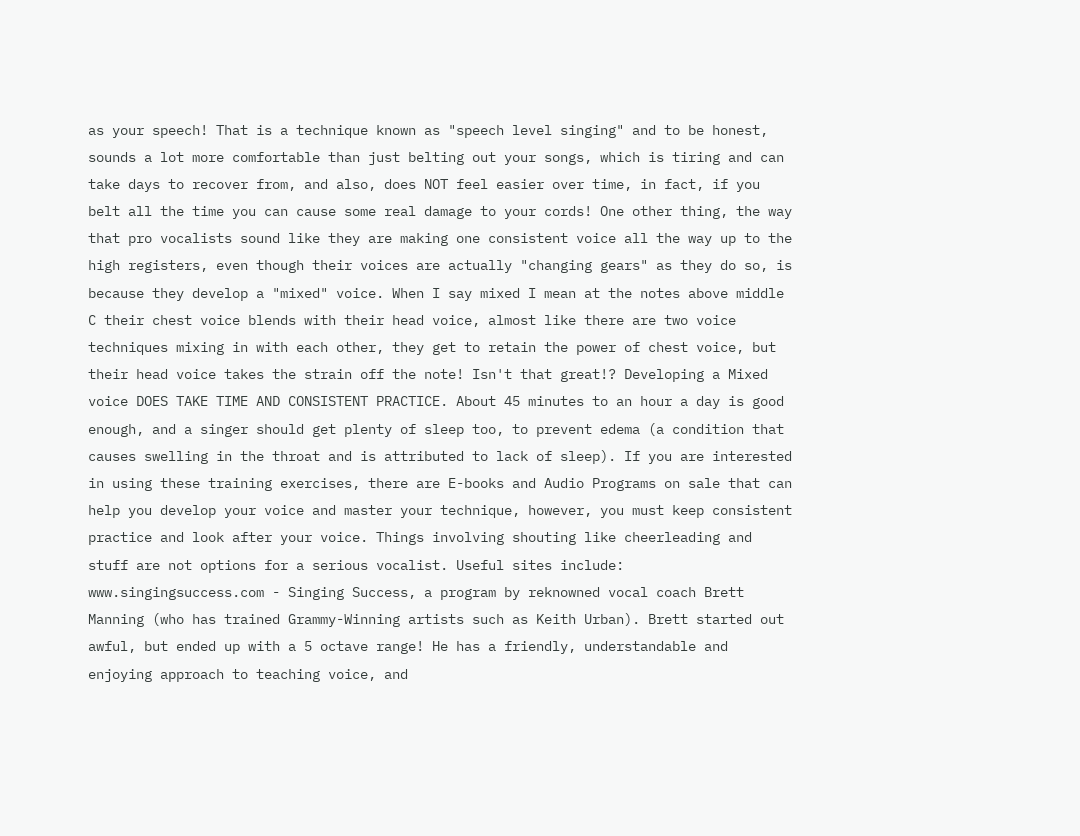as your speech! That is a technique known as "speech level singing" and to be honest, sounds a lot more comfortable than just belting out your songs, which is tiring and can take days to recover from, and also, does NOT feel easier over time, in fact, if you belt all the time you can cause some real damage to your cords! One other thing, the way that pro vocalists sound like they are making one consistent voice all the way up to the high registers, even though their voices are actually "changing gears" as they do so, is because they develop a "mixed" voice. When I say mixed I mean at the notes above middle C their chest voice blends with their head voice, almost like there are two voice techniques mixing in with each other, they get to retain the power of chest voice, but their head voice takes the strain off the note! Isn't that great!? Developing a Mixed voice DOES TAKE TIME AND CONSISTENT PRACTICE. About 45 minutes to an hour a day is good enough, and a singer should get plenty of sleep too, to prevent edema (a condition that causes swelling in the throat and is attributed to lack of sleep). If you are interested in using these training exercises, there are E-books and Audio Programs on sale that can help you develop your voice and master your technique, however, you must keep consistent practice and look after your voice. Things involving shouting like cheerleading and stuff are not options for a serious vocalist. Useful sites include: www.singingsuccess.com - Singing Success, a program by reknowned vocal coach Brett Manning (who has trained Grammy-Winning artists such as Keith Urban). Brett started out awful, but ended up with a 5 octave range! He has a friendly, understandable and enjoying approach to teaching voice, and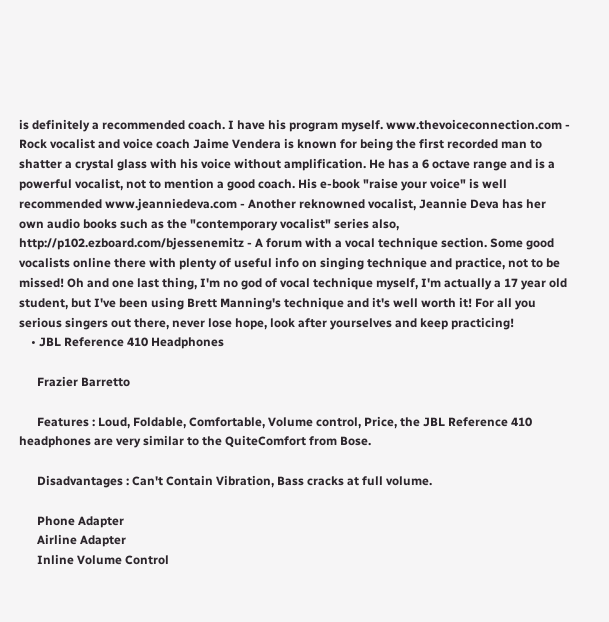is definitely a recommended coach. I have his program myself. www.thevoiceconnection.com - Rock vocalist and voice coach Jaime Vendera is known for being the first recorded man to shatter a crystal glass with his voice without amplification. He has a 6 octave range and is a powerful vocalist, not to mention a good coach. His e-book "raise your voice" is well recommended www.jeanniedeva.com - Another reknowned vocalist, Jeannie Deva has her own audio books such as the "contemporary vocalist" series also, http://p102.ezboard.com/bjessenemitz - A forum with a vocal technique section. Some good vocalists online there with plenty of useful info on singing technique and practice, not to be missed! Oh and one last thing, I'm no god of vocal technique myself, I'm actually a 17 year old student, but I've been using Brett Manning's technique and it's well worth it! For all you serious singers out there, never lose hope, look after yourselves and keep practicing!
    • JBL Reference 410 Headphones

      Frazier Barretto

      Features : Loud, Foldable, Comfortable, Volume control, Price, the JBL Reference 410 headphones are very similar to the QuiteComfort from Bose.

      Disadvantages : Can't Contain Vibration, Bass cracks at full volume.

      Phone Adapter
      Airline Adapter
      Inline Volume Control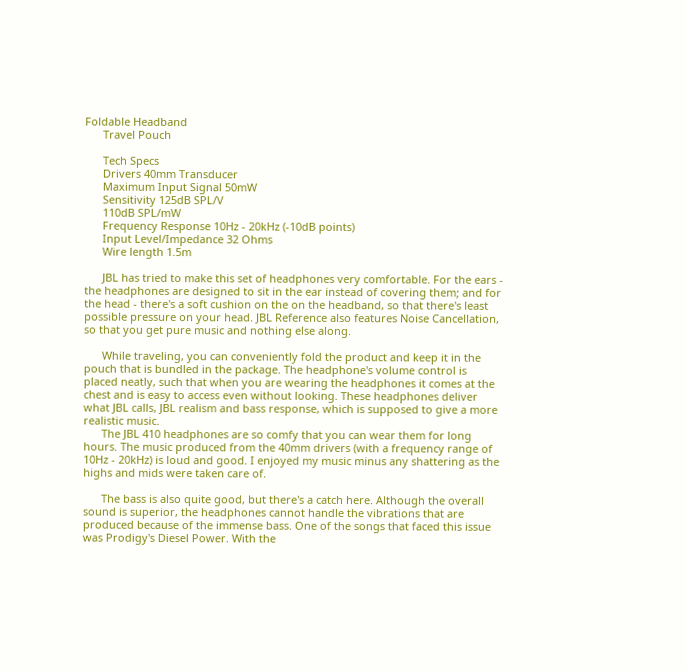Foldable Headband
      Travel Pouch

      Tech Specs
      Drivers 40mm Transducer
      Maximum Input Signal 50mW
      Sensitivity 125dB SPL/V
      110dB SPL/mW
      Frequency Response 10Hz - 20kHz (-10dB points)
      Input Level/Impedance 32 Ohms
      Wire length 1.5m

      JBL has tried to make this set of headphones very comfortable. For the ears - the headphones are designed to sit in the ear instead of covering them; and for the head - there's a soft cushion on the on the headband, so that there's least possible pressure on your head. JBL Reference also features Noise Cancellation, so that you get pure music and nothing else along.

      While traveling, you can conveniently fold the product and keep it in the pouch that is bundled in the package. The headphone's volume control is placed neatly, such that when you are wearing the headphones it comes at the chest and is easy to access even without looking. These headphones deliver what JBL calls, JBL realism and bass response, which is supposed to give a more realistic music.
      The JBL 410 headphones are so comfy that you can wear them for long hours. The music produced from the 40mm drivers (with a frequency range of 10Hz - 20kHz) is loud and good. I enjoyed my music minus any shattering as the highs and mids were taken care of.

      The bass is also quite good, but there's a catch here. Although the overall sound is superior, the headphones cannot handle the vibrations that are produced because of the immense bass. One of the songs that faced this issue was Prodigy's Diesel Power. With the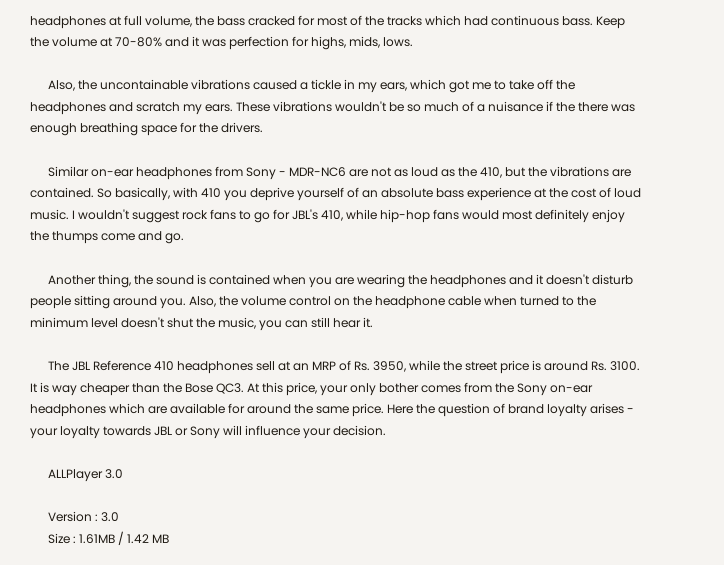headphones at full volume, the bass cracked for most of the tracks which had continuous bass. Keep the volume at 70-80% and it was perfection for highs, mids, lows.

      Also, the uncontainable vibrations caused a tickle in my ears, which got me to take off the headphones and scratch my ears. These vibrations wouldn't be so much of a nuisance if the there was enough breathing space for the drivers.

      Similar on-ear headphones from Sony - MDR-NC6 are not as loud as the 410, but the vibrations are contained. So basically, with 410 you deprive yourself of an absolute bass experience at the cost of loud music. I wouldn't suggest rock fans to go for JBL's 410, while hip-hop fans would most definitely enjoy the thumps come and go.

      Another thing, the sound is contained when you are wearing the headphones and it doesn't disturb people sitting around you. Also, the volume control on the headphone cable when turned to the minimum level doesn't shut the music, you can still hear it.

      The JBL Reference 410 headphones sell at an MRP of Rs. 3950, while the street price is around Rs. 3100. It is way cheaper than the Bose QC3. At this price, your only bother comes from the Sony on-ear headphones which are available for around the same price. Here the question of brand loyalty arises - your loyalty towards JBL or Sony will influence your decision.

      ALLPlayer 3.0

      Version : 3.0
      Size : 1.61MB / 1.42 MB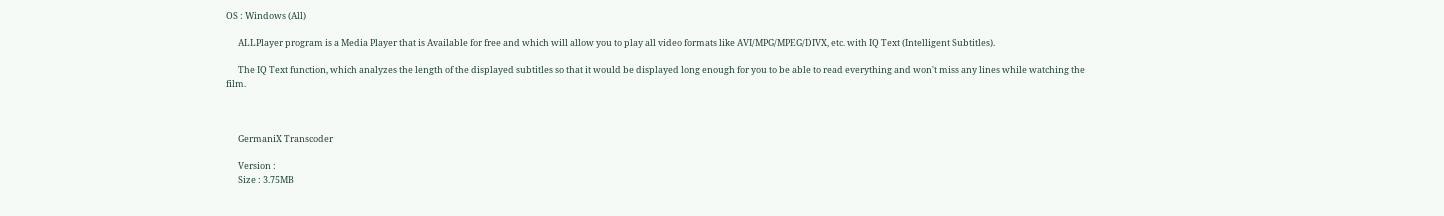OS : Windows (All)

      ALLPlayer program is a Media Player that is Available for free and which will allow you to play all video formats like AVI/MPG/MPEG/DIVX, etc. with IQ Text (Intelligent Subtitles).

      The IQ Text function, which analyzes the length of the displayed subtitles so that it would be displayed long enough for you to be able to read everything and won't miss any lines while watching the film.



      GermaniX Transcoder

      Version :
      Size : 3.75MB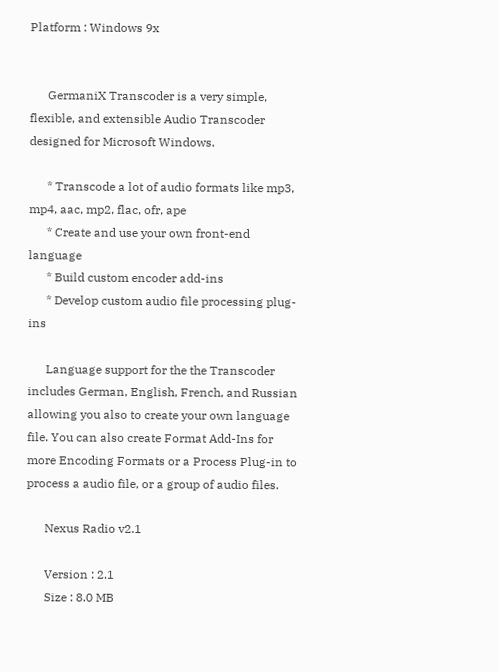Platform : Windows 9x


      GermaniX Transcoder is a very simple, flexible, and extensible Audio Transcoder designed for Microsoft Windows.

      * Transcode a lot of audio formats like mp3, mp4, aac, mp2, flac, ofr, ape
      * Create and use your own front-end language
      * Build custom encoder add-ins
      * Develop custom audio file processing plug-ins

      Language support for the the Transcoder includes German, English, French, and Russian allowing you also to create your own language file. You can also create Format Add-Ins for more Encoding Formats or a Process Plug-in to process a audio file, or a group of audio files.

      Nexus Radio v2.1

      Version : 2.1
      Size : 8.0 MB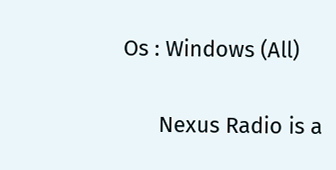Os : Windows (All)

      Nexus Radio is a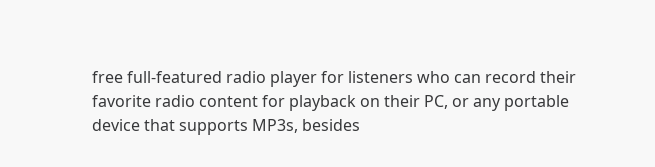free full-featured radio player for listeners who can record their favorite radio content for playback on their PC, or any portable device that supports MP3s, besides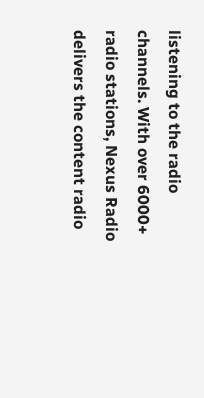listening to the radio channels. With over 6000+ radio stations, Nexus Radio delivers the content radio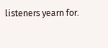listeners yearn for.